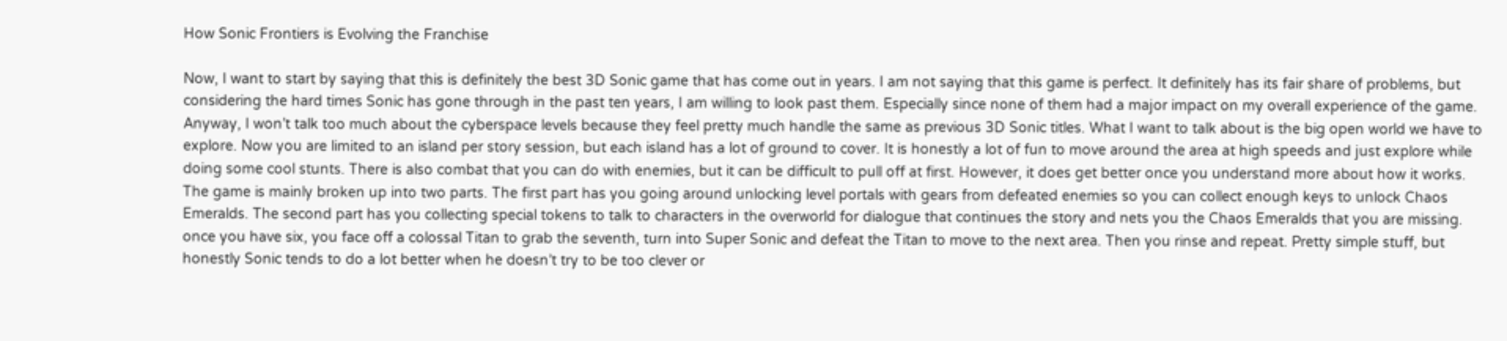How Sonic Frontiers is Evolving the Franchise

Now, I want to start by saying that this is definitely the best 3D Sonic game that has come out in years. I am not saying that this game is perfect. It definitely has its fair share of problems, but considering the hard times Sonic has gone through in the past ten years, I am willing to look past them. Especially since none of them had a major impact on my overall experience of the game. Anyway, I won’t talk too much about the cyberspace levels because they feel pretty much handle the same as previous 3D Sonic titles. What I want to talk about is the big open world we have to explore. Now you are limited to an island per story session, but each island has a lot of ground to cover. It is honestly a lot of fun to move around the area at high speeds and just explore while doing some cool stunts. There is also combat that you can do with enemies, but it can be difficult to pull off at first. However, it does get better once you understand more about how it works. The game is mainly broken up into two parts. The first part has you going around unlocking level portals with gears from defeated enemies so you can collect enough keys to unlock Chaos Emeralds. The second part has you collecting special tokens to talk to characters in the overworld for dialogue that continues the story and nets you the Chaos Emeralds that you are missing. once you have six, you face off a colossal Titan to grab the seventh, turn into Super Sonic and defeat the Titan to move to the next area. Then you rinse and repeat. Pretty simple stuff, but honestly Sonic tends to do a lot better when he doesn’t try to be too clever or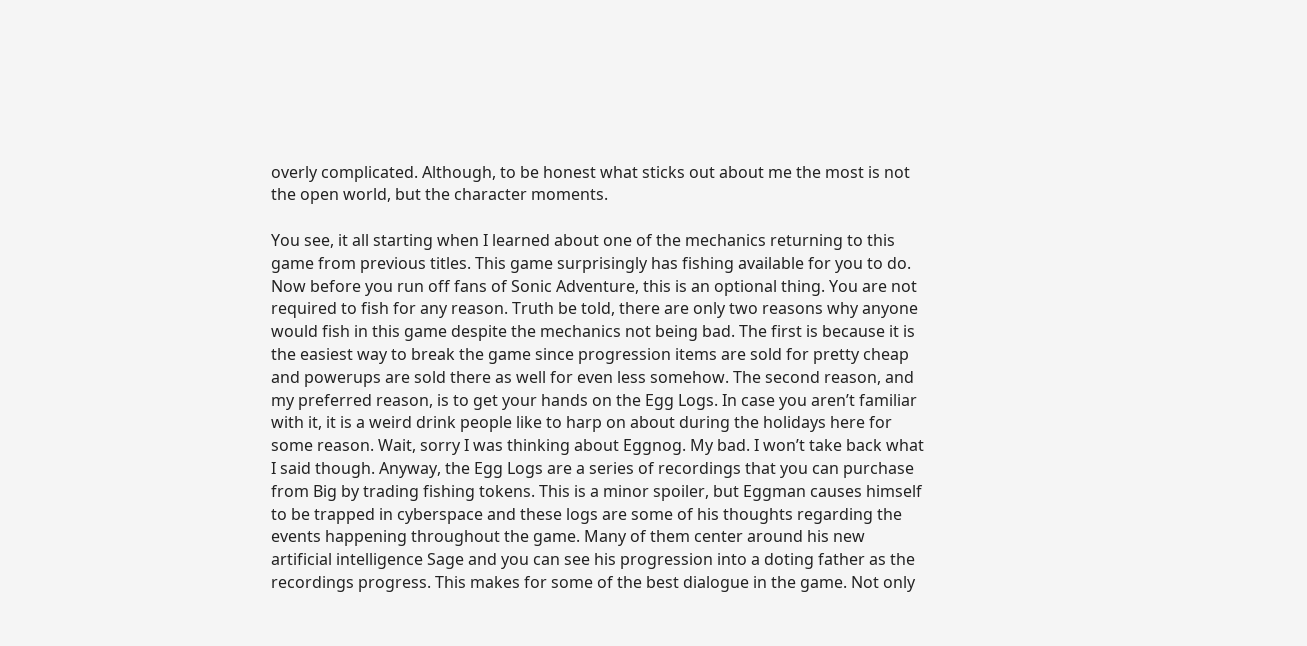overly complicated. Although, to be honest what sticks out about me the most is not the open world, but the character moments.

You see, it all starting when I learned about one of the mechanics returning to this game from previous titles. This game surprisingly has fishing available for you to do. Now before you run off fans of Sonic Adventure, this is an optional thing. You are not required to fish for any reason. Truth be told, there are only two reasons why anyone would fish in this game despite the mechanics not being bad. The first is because it is the easiest way to break the game since progression items are sold for pretty cheap and powerups are sold there as well for even less somehow. The second reason, and my preferred reason, is to get your hands on the Egg Logs. In case you aren’t familiar with it, it is a weird drink people like to harp on about during the holidays here for some reason. Wait, sorry I was thinking about Eggnog. My bad. I won’t take back what I said though. Anyway, the Egg Logs are a series of recordings that you can purchase from Big by trading fishing tokens. This is a minor spoiler, but Eggman causes himself to be trapped in cyberspace and these logs are some of his thoughts regarding the events happening throughout the game. Many of them center around his new artificial intelligence Sage and you can see his progression into a doting father as the recordings progress. This makes for some of the best dialogue in the game. Not only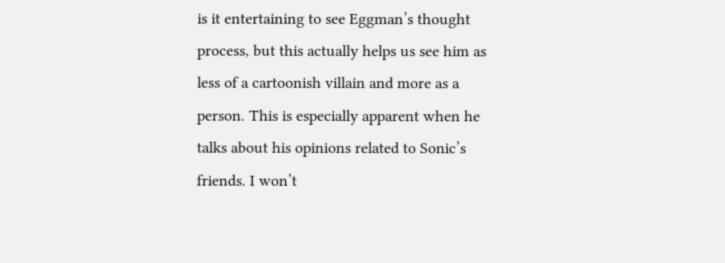is it entertaining to see Eggman’s thought process, but this actually helps us see him as less of a cartoonish villain and more as a person. This is especially apparent when he talks about his opinions related to Sonic’s friends. I won’t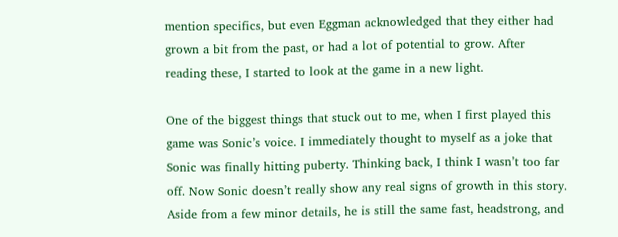mention specifics, but even Eggman acknowledged that they either had grown a bit from the past, or had a lot of potential to grow. After reading these, I started to look at the game in a new light.

One of the biggest things that stuck out to me, when I first played this game was Sonic’s voice. I immediately thought to myself as a joke that Sonic was finally hitting puberty. Thinking back, I think I wasn’t too far off. Now Sonic doesn’t really show any real signs of growth in this story. Aside from a few minor details, he is still the same fast, headstrong, and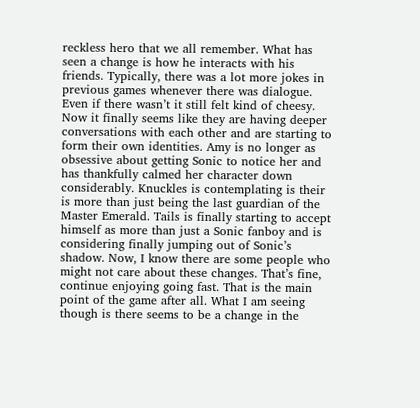reckless hero that we all remember. What has seen a change is how he interacts with his friends. Typically, there was a lot more jokes in previous games whenever there was dialogue. Even if there wasn’t it still felt kind of cheesy. Now it finally seems like they are having deeper conversations with each other and are starting to form their own identities. Amy is no longer as obsessive about getting Sonic to notice her and has thankfully calmed her character down considerably. Knuckles is contemplating is their is more than just being the last guardian of the Master Emerald. Tails is finally starting to accept himself as more than just a Sonic fanboy and is considering finally jumping out of Sonic’s shadow. Now, I know there are some people who might not care about these changes. That’s fine, continue enjoying going fast. That is the main point of the game after all. What I am seeing though is there seems to be a change in the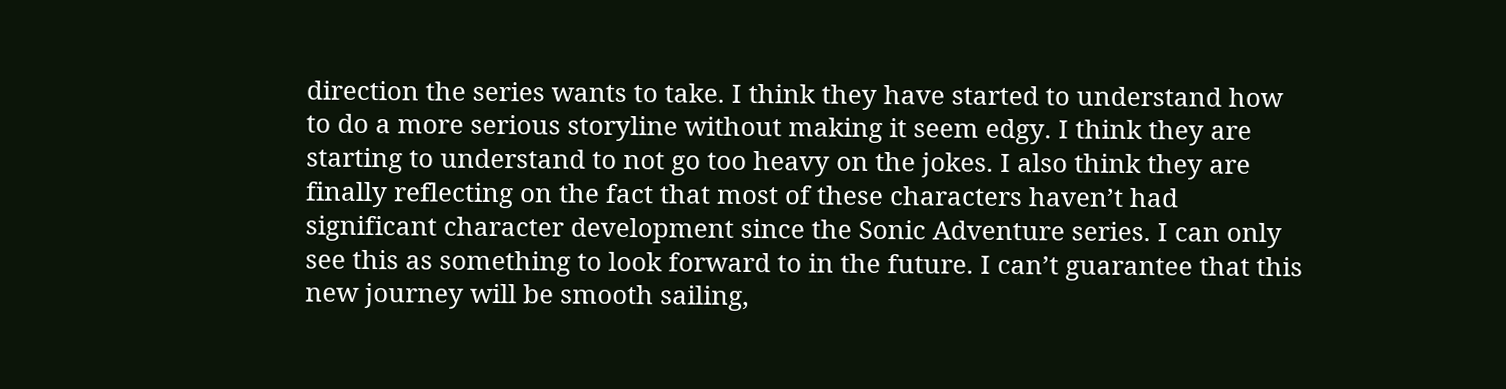direction the series wants to take. I think they have started to understand how to do a more serious storyline without making it seem edgy. I think they are starting to understand to not go too heavy on the jokes. I also think they are finally reflecting on the fact that most of these characters haven’t had significant character development since the Sonic Adventure series. I can only see this as something to look forward to in the future. I can’t guarantee that this new journey will be smooth sailing,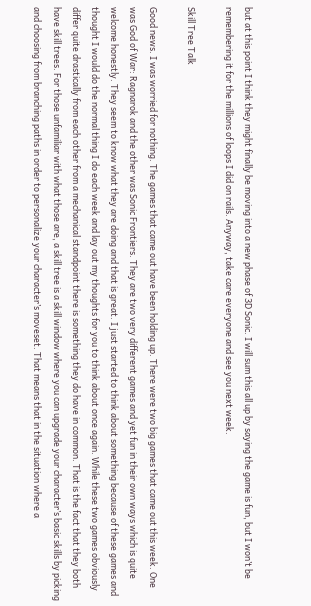but at this point I think they might finally be moving into a new phase of 3D Sonic. I will sum this all up by saying the game is fun, but I won’t be remembering it for the millions of loops I did on rails. Anyway, take care everyone and see you next week.

Skill Tree Talk

Good news. I was worried for nothing. The games that came out have been holding up. There were two big games that came out this week. One was God of War: Ragnarok and the other was Sonic Frontiers. They are two very different games and yet fun in their own ways which is quite welcome honestly. They seem to know what they are doing and that is great. I just started to think about something because of these games and thought I would do the normal thing I do each week and lay out my thoughts for you to think about once again. While these two games obviously differ quite drastically from each other from a mechanical standpoint there is something they do have in common. That is the fact that they both have skill trees. For those unfamiliar with what those are, a skill tree is a skill window where you can upgrade your character’s basic skills by picking and choosing from branching paths in order to personalize your character’s moveset. That means that in the situation where a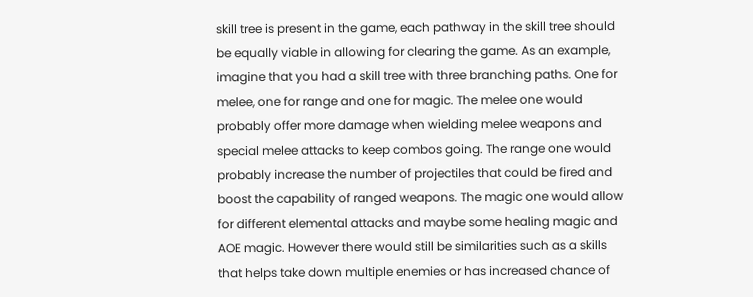skill tree is present in the game, each pathway in the skill tree should be equally viable in allowing for clearing the game. As an example, imagine that you had a skill tree with three branching paths. One for melee, one for range and one for magic. The melee one would probably offer more damage when wielding melee weapons and special melee attacks to keep combos going. The range one would probably increase the number of projectiles that could be fired and boost the capability of ranged weapons. The magic one would allow for different elemental attacks and maybe some healing magic and AOE magic. However there would still be similarities such as a skills that helps take down multiple enemies or has increased chance of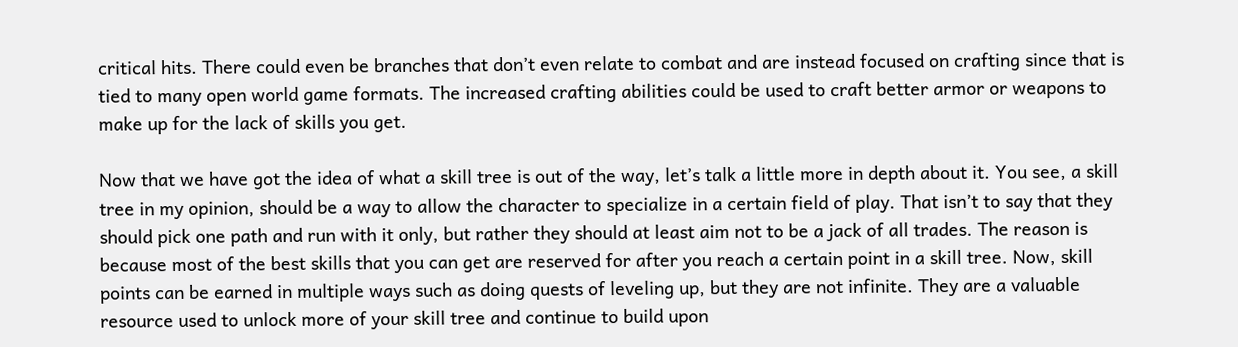critical hits. There could even be branches that don’t even relate to combat and are instead focused on crafting since that is tied to many open world game formats. The increased crafting abilities could be used to craft better armor or weapons to make up for the lack of skills you get.

Now that we have got the idea of what a skill tree is out of the way, let’s talk a little more in depth about it. You see, a skill tree in my opinion, should be a way to allow the character to specialize in a certain field of play. That isn’t to say that they should pick one path and run with it only, but rather they should at least aim not to be a jack of all trades. The reason is because most of the best skills that you can get are reserved for after you reach a certain point in a skill tree. Now, skill points can be earned in multiple ways such as doing quests of leveling up, but they are not infinite. They are a valuable resource used to unlock more of your skill tree and continue to build upon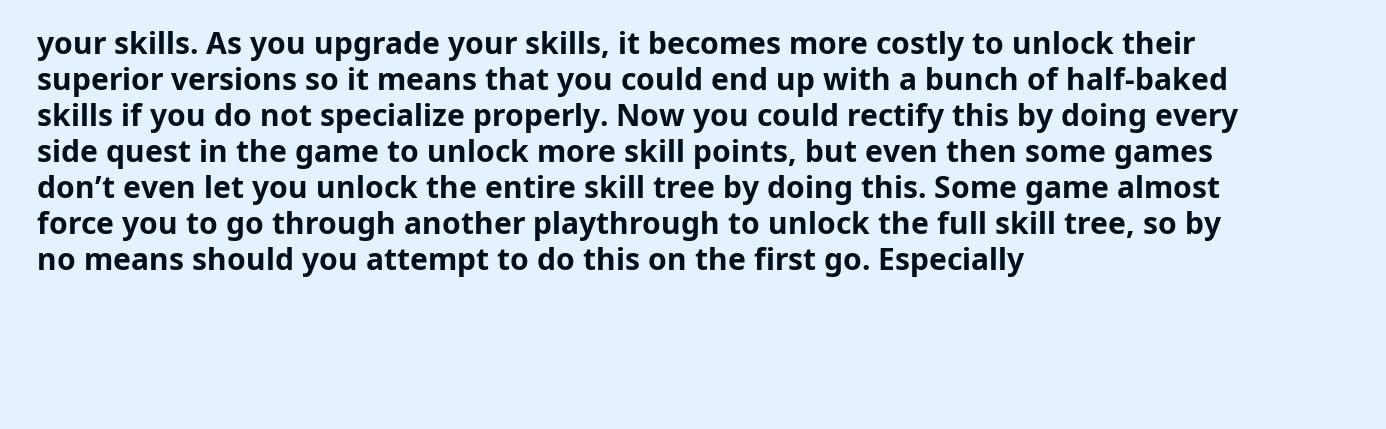your skills. As you upgrade your skills, it becomes more costly to unlock their superior versions so it means that you could end up with a bunch of half-baked skills if you do not specialize properly. Now you could rectify this by doing every side quest in the game to unlock more skill points, but even then some games don’t even let you unlock the entire skill tree by doing this. Some game almost force you to go through another playthrough to unlock the full skill tree, so by no means should you attempt to do this on the first go. Especially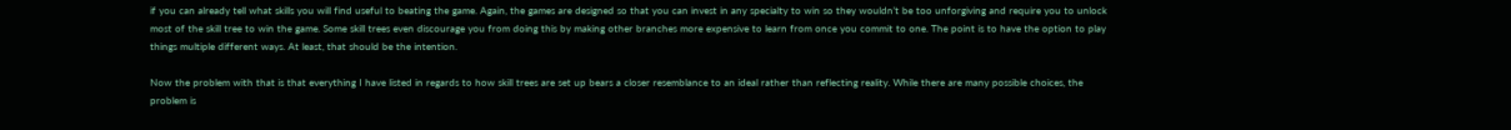if you can already tell what skills you will find useful to beating the game. Again, the games are designed so that you can invest in any specialty to win so they wouldn’t be too unforgiving and require you to unlock most of the skill tree to win the game. Some skill trees even discourage you from doing this by making other branches more expensive to learn from once you commit to one. The point is to have the option to play things multiple different ways. At least, that should be the intention.

Now the problem with that is that everything I have listed in regards to how skill trees are set up bears a closer resemblance to an ideal rather than reflecting reality. While there are many possible choices, the problem is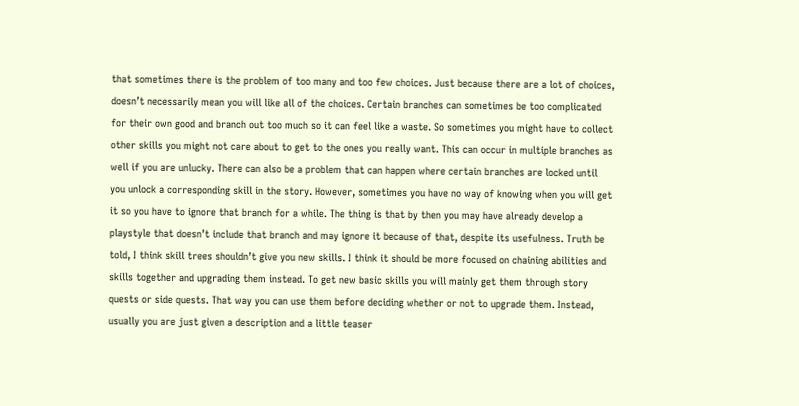that sometimes there is the problem of too many and too few choices. Just because there are a lot of choices, doesn’t necessarily mean you will like all of the choices. Certain branches can sometimes be too complicated for their own good and branch out too much so it can feel like a waste. So sometimes you might have to collect other skills you might not care about to get to the ones you really want. This can occur in multiple branches as well if you are unlucky. There can also be a problem that can happen where certain branches are locked until you unlock a corresponding skill in the story. However, sometimes you have no way of knowing when you will get it so you have to ignore that branch for a while. The thing is that by then you may have already develop a playstyle that doesn’t include that branch and may ignore it because of that, despite its usefulness. Truth be told, I think skill trees shouldn’t give you new skills. I think it should be more focused on chaining abilities and skills together and upgrading them instead. To get new basic skills you will mainly get them through story quests or side quests. That way you can use them before deciding whether or not to upgrade them. Instead, usually you are just given a description and a little teaser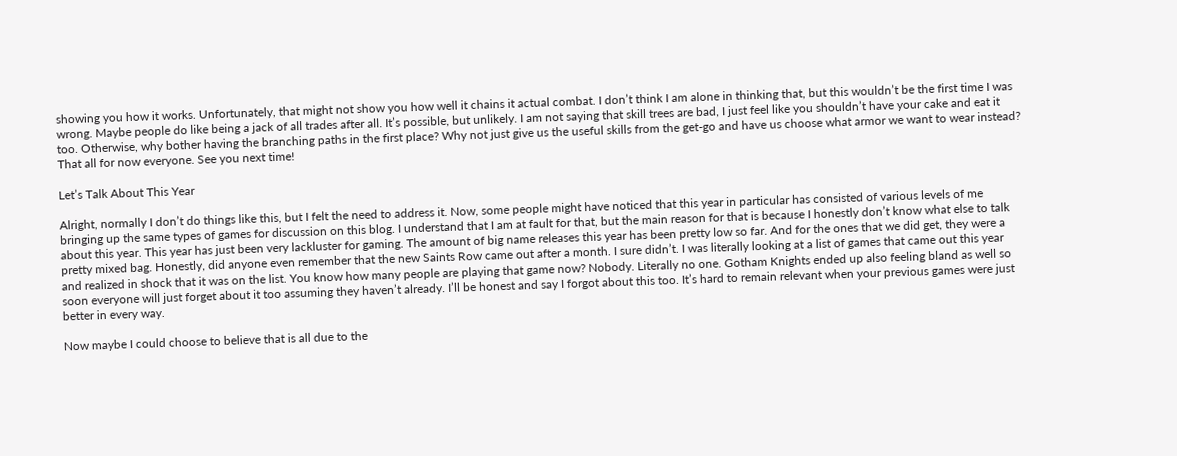showing you how it works. Unfortunately, that might not show you how well it chains it actual combat. I don’t think I am alone in thinking that, but this wouldn’t be the first time I was wrong. Maybe people do like being a jack of all trades after all. It’s possible, but unlikely. I am not saying that skill trees are bad, I just feel like you shouldn’t have your cake and eat it too. Otherwise, why bother having the branching paths in the first place? Why not just give us the useful skills from the get-go and have us choose what armor we want to wear instead? That all for now everyone. See you next time!

Let’s Talk About This Year

Alright, normally I don’t do things like this, but I felt the need to address it. Now, some people might have noticed that this year in particular has consisted of various levels of me bringing up the same types of games for discussion on this blog. I understand that I am at fault for that, but the main reason for that is because I honestly don’t know what else to talk about this year. This year has just been very lackluster for gaming. The amount of big name releases this year has been pretty low so far. And for the ones that we did get, they were a pretty mixed bag. Honestly, did anyone even remember that the new Saints Row came out after a month. I sure didn’t. I was literally looking at a list of games that came out this year and realized in shock that it was on the list. You know how many people are playing that game now? Nobody. Literally no one. Gotham Knights ended up also feeling bland as well so soon everyone will just forget about it too assuming they haven’t already. I’ll be honest and say I forgot about this too. It’s hard to remain relevant when your previous games were just better in every way.

Now maybe I could choose to believe that is all due to the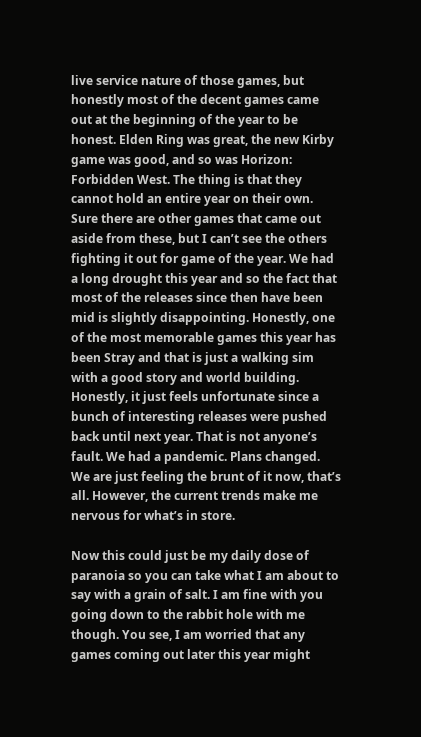live service nature of those games, but honestly most of the decent games came out at the beginning of the year to be honest. Elden Ring was great, the new Kirby game was good, and so was Horizon: Forbidden West. The thing is that they cannot hold an entire year on their own. Sure there are other games that came out aside from these, but I can’t see the others fighting it out for game of the year. We had a long drought this year and so the fact that most of the releases since then have been mid is slightly disappointing. Honestly, one of the most memorable games this year has been Stray and that is just a walking sim with a good story and world building. Honestly, it just feels unfortunate since a bunch of interesting releases were pushed back until next year. That is not anyone’s fault. We had a pandemic. Plans changed. We are just feeling the brunt of it now, that’s all. However, the current trends make me nervous for what’s in store.

Now this could just be my daily dose of paranoia so you can take what I am about to say with a grain of salt. I am fine with you going down to the rabbit hole with me though. You see, I am worried that any games coming out later this year might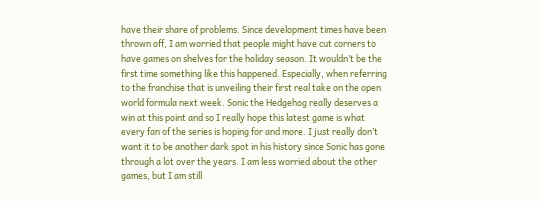have their share of problems. Since development times have been thrown off, I am worried that people might have cut corners to have games on shelves for the holiday season. It wouldn’t be the first time something like this happened. Especially, when referring to the franchise that is unveiling their first real take on the open world formula next week. Sonic the Hedgehog really deserves a win at this point and so I really hope this latest game is what every fan of the series is hoping for and more. I just really don’t want it to be another dark spot in his history since Sonic has gone through a lot over the years. I am less worried about the other games, but I am still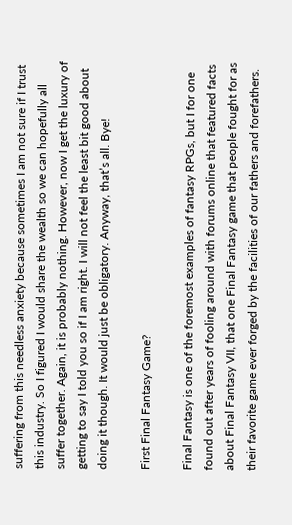suffering from this needless anxiety because sometimes I am not sure if I trust this industry. So I figured I would share the wealth so we can hopefully all suffer together. Again, it is probably nothing. However, now I get the luxury of getting to say I told you so if I am right. I will not feel the least bit good about doing it though. It would just be obligatory. Anyway, that’s all. Bye!

First Final Fantasy Game?

Final Fantasy is one of the foremost examples of fantasy RPGs, but I for one found out after years of fooling around with forums online that featured facts about Final Fantasy VII, that one Final Fantasy game that people fought for as their favorite game ever forged by the facilities of our fathers and forefathers.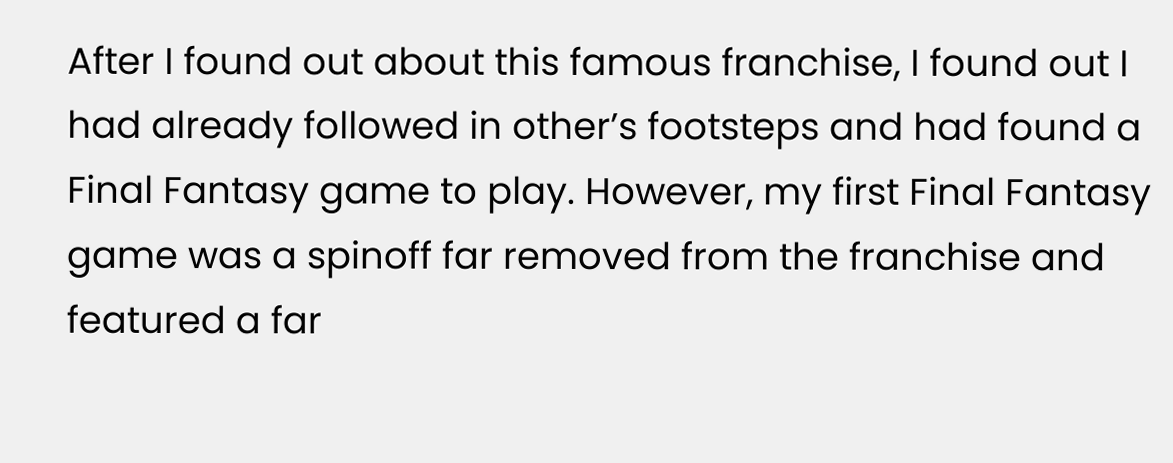After I found out about this famous franchise, I found out I had already followed in other’s footsteps and had found a Final Fantasy game to play. However, my first Final Fantasy game was a spinoff far removed from the franchise and featured a far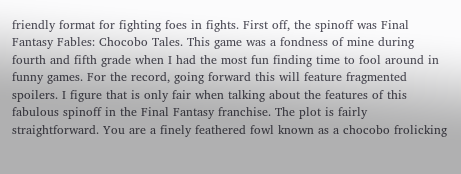friendly format for fighting foes in fights. First off, the spinoff was Final Fantasy Fables: Chocobo Tales. This game was a fondness of mine during fourth and fifth grade when I had the most fun finding time to fool around in funny games. For the record, going forward this will feature fragmented spoilers. I figure that is only fair when talking about the features of this fabulous spinoff in the Final Fantasy franchise. The plot is fairly straightforward. You are a finely feathered fowl known as a chocobo frolicking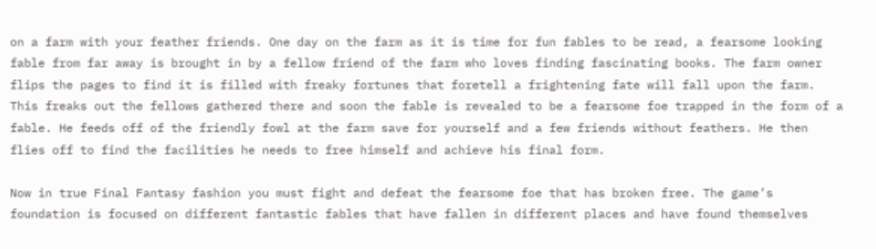on a farm with your feather friends. One day on the farm as it is time for fun fables to be read, a fearsome looking fable from far away is brought in by a fellow friend of the farm who loves finding fascinating books. The farm owner flips the pages to find it is filled with freaky fortunes that foretell a frightening fate will fall upon the farm. This freaks out the fellows gathered there and soon the fable is revealed to be a fearsome foe trapped in the form of a fable. He feeds off of the friendly fowl at the farm save for yourself and a few friends without feathers. He then flies off to find the facilities he needs to free himself and achieve his final form.

Now in true Final Fantasy fashion you must fight and defeat the fearsome foe that has broken free. The game’s foundation is focused on different fantastic fables that have fallen in different places and have found themselves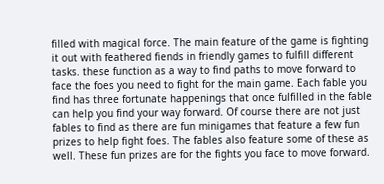filled with magical force. The main feature of the game is fighting it out with feathered fiends in friendly games to fulfill different tasks. these function as a way to find paths to move forward to face the foes you need to fight for the main game. Each fable you find has three fortunate happenings that once fulfilled in the fable can help you find your way forward. Of course there are not just fables to find as there are fun minigames that feature a few fun prizes to help fight foes. The fables also feature some of these as well. These fun prizes are for the fights you face to move forward.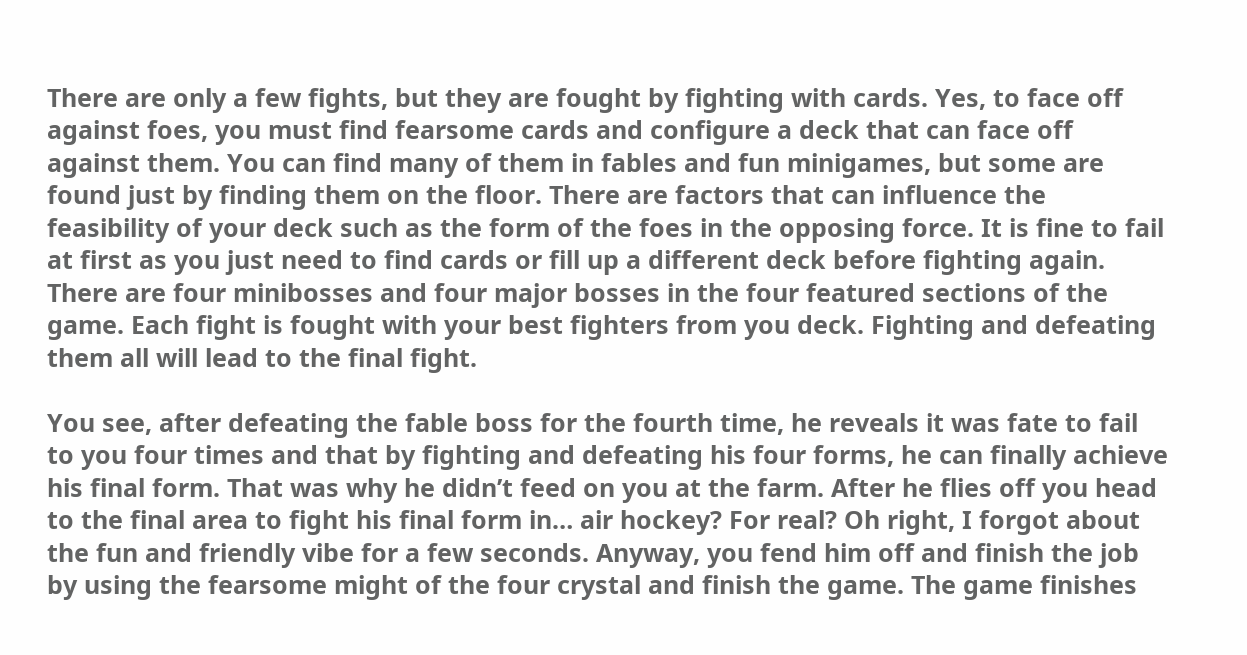There are only a few fights, but they are fought by fighting with cards. Yes, to face off against foes, you must find fearsome cards and configure a deck that can face off against them. You can find many of them in fables and fun minigames, but some are found just by finding them on the floor. There are factors that can influence the feasibility of your deck such as the form of the foes in the opposing force. It is fine to fail at first as you just need to find cards or fill up a different deck before fighting again. There are four minibosses and four major bosses in the four featured sections of the game. Each fight is fought with your best fighters from you deck. Fighting and defeating them all will lead to the final fight.

You see, after defeating the fable boss for the fourth time, he reveals it was fate to fail to you four times and that by fighting and defeating his four forms, he can finally achieve his final form. That was why he didn’t feed on you at the farm. After he flies off you head to the final area to fight his final form in… air hockey? For real? Oh right, I forgot about the fun and friendly vibe for a few seconds. Anyway, you fend him off and finish the job by using the fearsome might of the four crystal and finish the game. The game finishes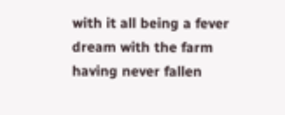with it all being a fever dream with the farm having never fallen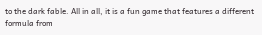to the dark fable. All in all, it is a fun game that features a different formula from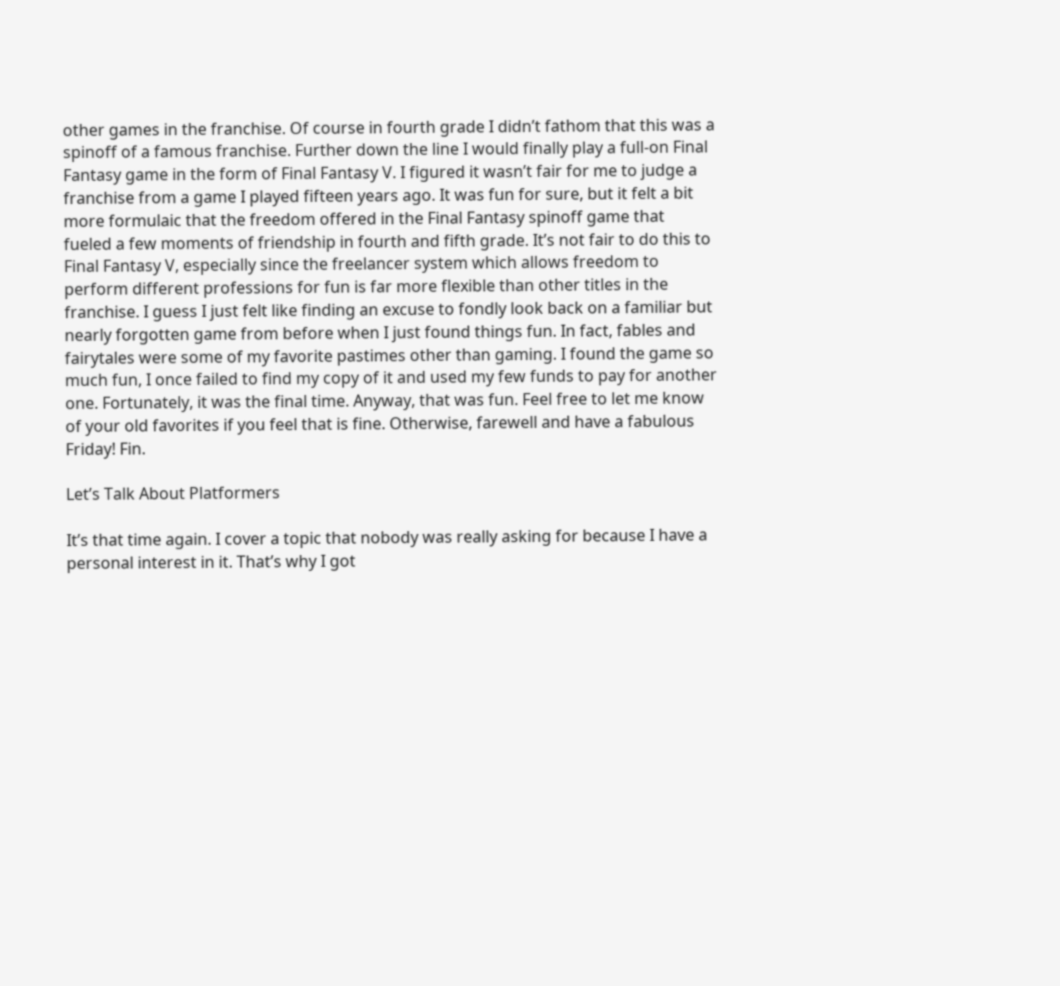other games in the franchise. Of course in fourth grade I didn’t fathom that this was a spinoff of a famous franchise. Further down the line I would finally play a full-on Final Fantasy game in the form of Final Fantasy V. I figured it wasn’t fair for me to judge a franchise from a game I played fifteen years ago. It was fun for sure, but it felt a bit more formulaic that the freedom offered in the Final Fantasy spinoff game that fueled a few moments of friendship in fourth and fifth grade. It’s not fair to do this to Final Fantasy V, especially since the freelancer system which allows freedom to perform different professions for fun is far more flexible than other titles in the franchise. I guess I just felt like finding an excuse to fondly look back on a familiar but nearly forgotten game from before when I just found things fun. In fact, fables and fairytales were some of my favorite pastimes other than gaming. I found the game so much fun, I once failed to find my copy of it and used my few funds to pay for another one. Fortunately, it was the final time. Anyway, that was fun. Feel free to let me know of your old favorites if you feel that is fine. Otherwise, farewell and have a fabulous Friday! Fin.

Let’s Talk About Platformers

It’s that time again. I cover a topic that nobody was really asking for because I have a personal interest in it. That’s why I got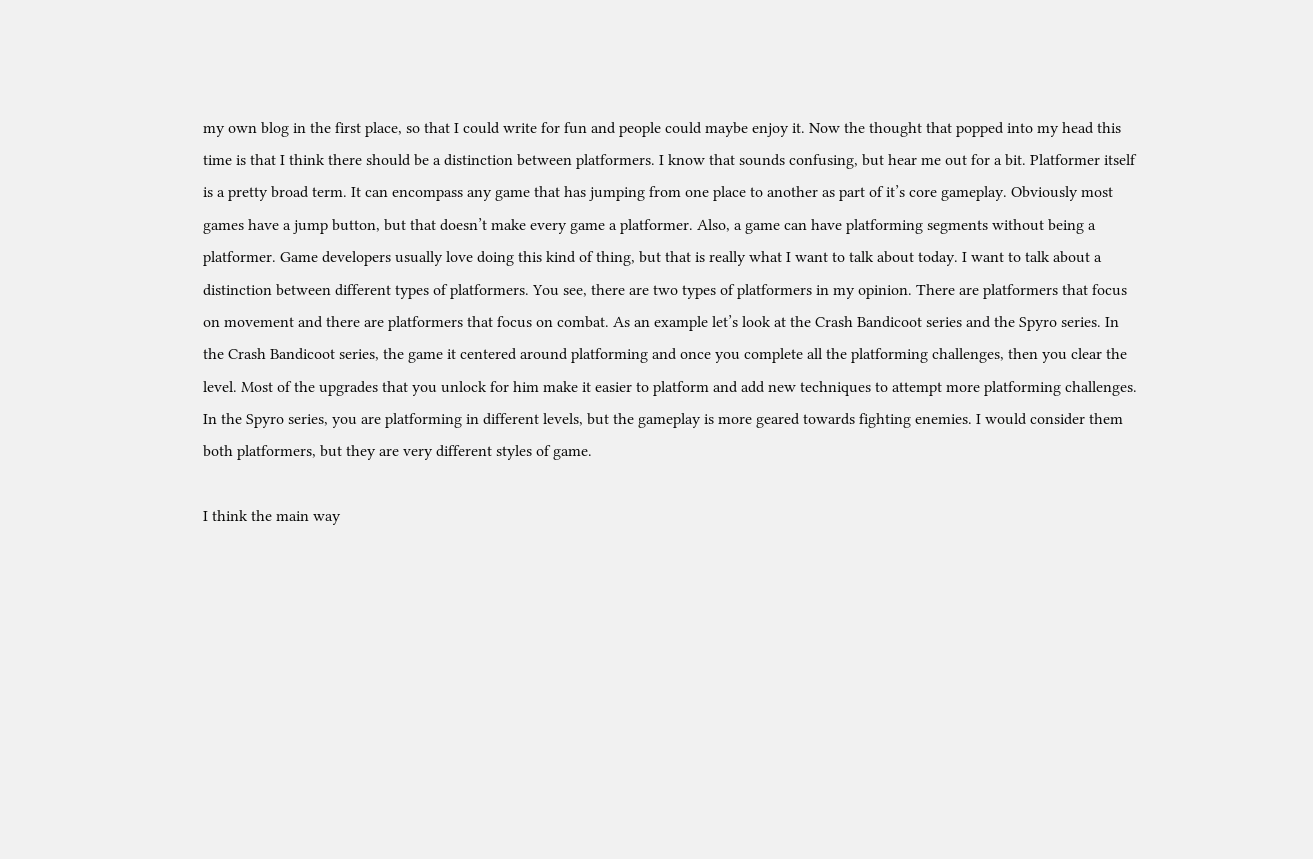my own blog in the first place, so that I could write for fun and people could maybe enjoy it. Now the thought that popped into my head this time is that I think there should be a distinction between platformers. I know that sounds confusing, but hear me out for a bit. Platformer itself is a pretty broad term. It can encompass any game that has jumping from one place to another as part of it’s core gameplay. Obviously most games have a jump button, but that doesn’t make every game a platformer. Also, a game can have platforming segments without being a platformer. Game developers usually love doing this kind of thing, but that is really what I want to talk about today. I want to talk about a distinction between different types of platformers. You see, there are two types of platformers in my opinion. There are platformers that focus on movement and there are platformers that focus on combat. As an example let’s look at the Crash Bandicoot series and the Spyro series. In the Crash Bandicoot series, the game it centered around platforming and once you complete all the platforming challenges, then you clear the level. Most of the upgrades that you unlock for him make it easier to platform and add new techniques to attempt more platforming challenges. In the Spyro series, you are platforming in different levels, but the gameplay is more geared towards fighting enemies. I would consider them both platformers, but they are very different styles of game.

I think the main way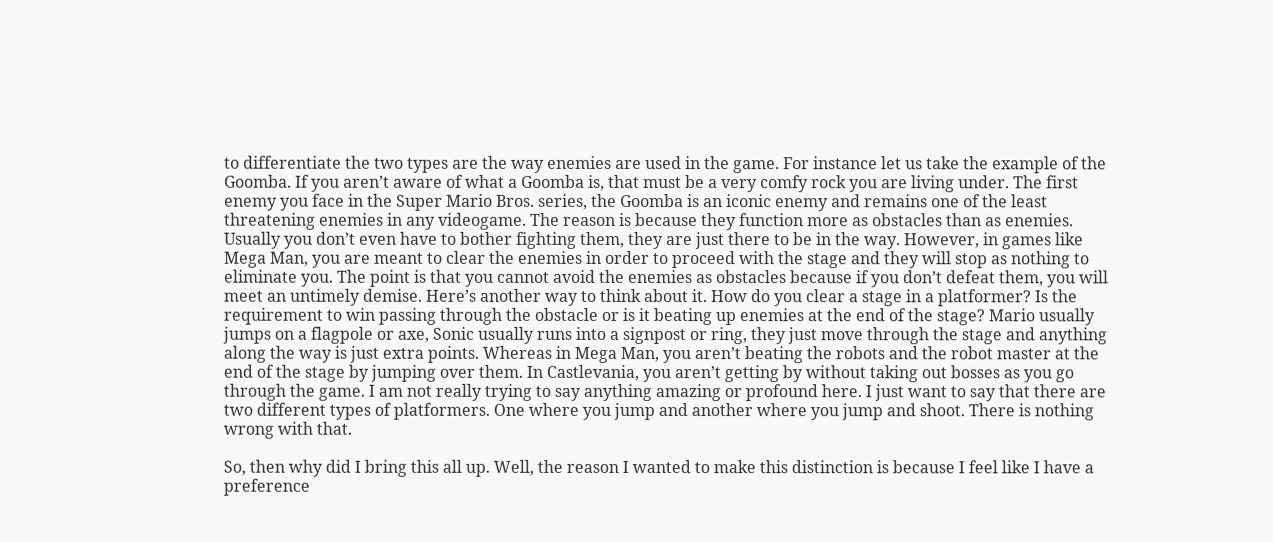to differentiate the two types are the way enemies are used in the game. For instance let us take the example of the Goomba. If you aren’t aware of what a Goomba is, that must be a very comfy rock you are living under. The first enemy you face in the Super Mario Bros. series, the Goomba is an iconic enemy and remains one of the least threatening enemies in any videogame. The reason is because they function more as obstacles than as enemies. Usually you don’t even have to bother fighting them, they are just there to be in the way. However, in games like Mega Man, you are meant to clear the enemies in order to proceed with the stage and they will stop as nothing to eliminate you. The point is that you cannot avoid the enemies as obstacles because if you don’t defeat them, you will meet an untimely demise. Here’s another way to think about it. How do you clear a stage in a platformer? Is the requirement to win passing through the obstacle or is it beating up enemies at the end of the stage? Mario usually jumps on a flagpole or axe, Sonic usually runs into a signpost or ring, they just move through the stage and anything along the way is just extra points. Whereas in Mega Man, you aren’t beating the robots and the robot master at the end of the stage by jumping over them. In Castlevania, you aren’t getting by without taking out bosses as you go through the game. I am not really trying to say anything amazing or profound here. I just want to say that there are two different types of platformers. One where you jump and another where you jump and shoot. There is nothing wrong with that.

So, then why did I bring this all up. Well, the reason I wanted to make this distinction is because I feel like I have a preference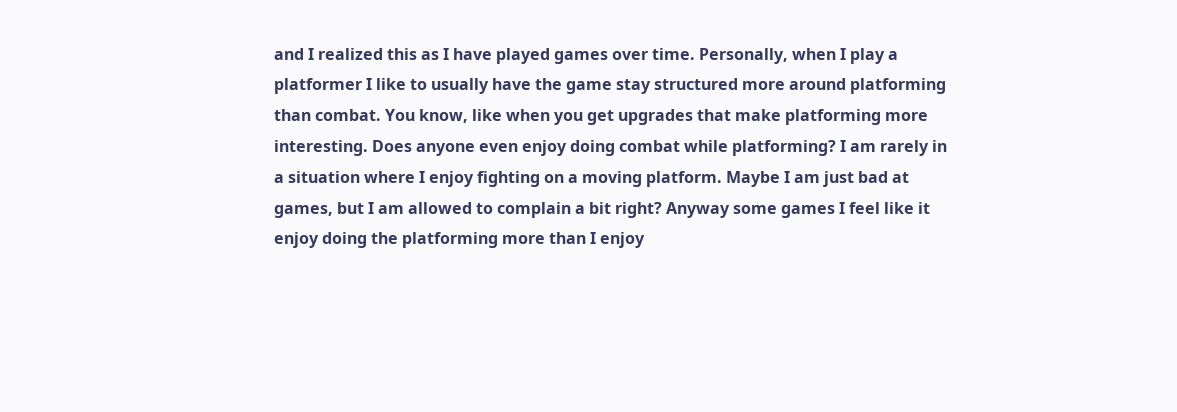and I realized this as I have played games over time. Personally, when I play a platformer I like to usually have the game stay structured more around platforming than combat. You know, like when you get upgrades that make platforming more interesting. Does anyone even enjoy doing combat while platforming? I am rarely in a situation where I enjoy fighting on a moving platform. Maybe I am just bad at games, but I am allowed to complain a bit right? Anyway some games I feel like it enjoy doing the platforming more than I enjoy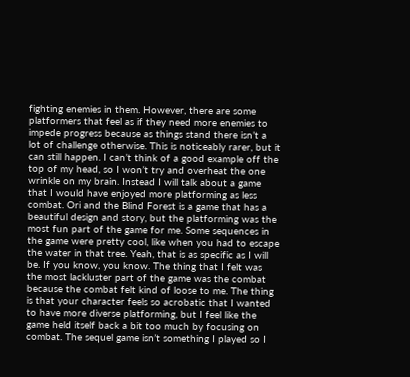fighting enemies in them. However, there are some platformers that feel as if they need more enemies to impede progress because as things stand there isn’t a lot of challenge otherwise. This is noticeably rarer, but it can still happen. I can’t think of a good example off the top of my head, so I won’t try and overheat the one wrinkle on my brain. Instead I will talk about a game that I would have enjoyed more platforming as less combat. Ori and the Blind Forest is a game that has a beautiful design and story, but the platforming was the most fun part of the game for me. Some sequences in the game were pretty cool, like when you had to escape the water in that tree. Yeah, that is as specific as I will be. If you know, you know. The thing that I felt was the most lackluster part of the game was the combat because the combat felt kind of loose to me. The thing is that your character feels so acrobatic that I wanted to have more diverse platforming, but I feel like the game held itself back a bit too much by focusing on combat. The sequel game isn’t something I played so I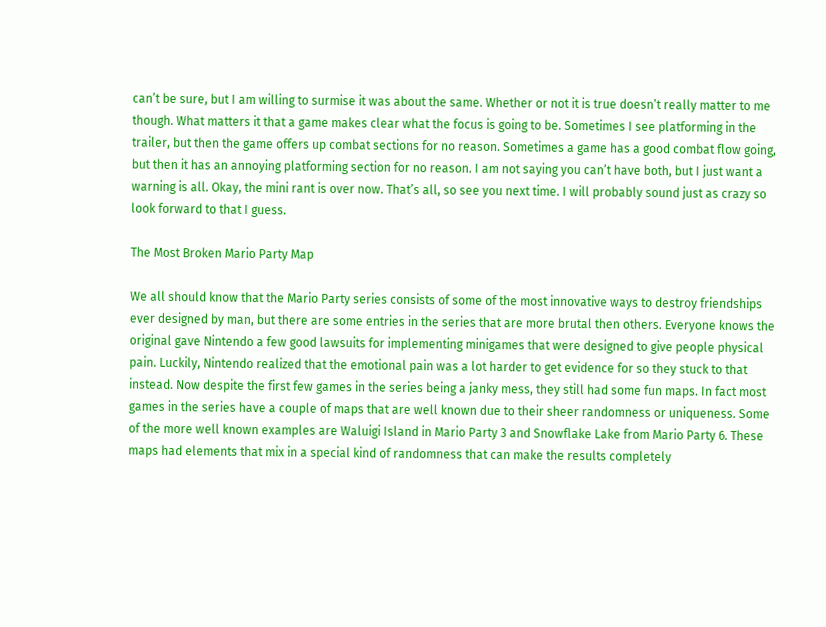can’t be sure, but I am willing to surmise it was about the same. Whether or not it is true doesn’t really matter to me though. What matters it that a game makes clear what the focus is going to be. Sometimes I see platforming in the trailer, but then the game offers up combat sections for no reason. Sometimes a game has a good combat flow going, but then it has an annoying platforming section for no reason. I am not saying you can’t have both, but I just want a warning is all. Okay, the mini rant is over now. That’s all, so see you next time. I will probably sound just as crazy so look forward to that I guess.

The Most Broken Mario Party Map

We all should know that the Mario Party series consists of some of the most innovative ways to destroy friendships ever designed by man, but there are some entries in the series that are more brutal then others. Everyone knows the original gave Nintendo a few good lawsuits for implementing minigames that were designed to give people physical pain. Luckily, Nintendo realized that the emotional pain was a lot harder to get evidence for so they stuck to that instead. Now despite the first few games in the series being a janky mess, they still had some fun maps. In fact most games in the series have a couple of maps that are well known due to their sheer randomness or uniqueness. Some of the more well known examples are Waluigi Island in Mario Party 3 and Snowflake Lake from Mario Party 6. These maps had elements that mix in a special kind of randomness that can make the results completely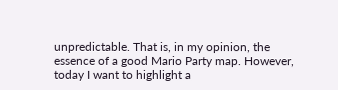unpredictable. That is, in my opinion, the essence of a good Mario Party map. However, today I want to highlight a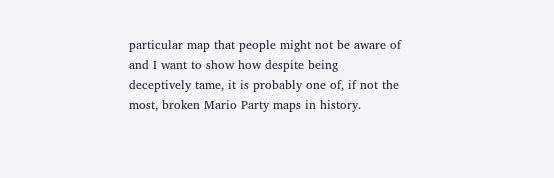particular map that people might not be aware of and I want to show how despite being deceptively tame, it is probably one of, if not the most, broken Mario Party maps in history.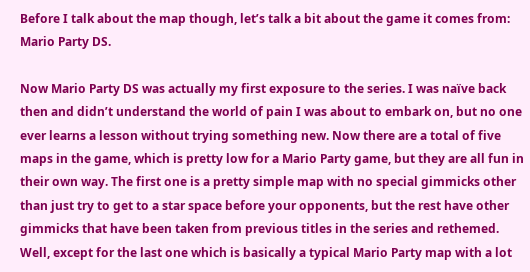Before I talk about the map though, let’s talk a bit about the game it comes from: Mario Party DS.

Now Mario Party DS was actually my first exposure to the series. I was naïve back then and didn’t understand the world of pain I was about to embark on, but no one ever learns a lesson without trying something new. Now there are a total of five maps in the game, which is pretty low for a Mario Party game, but they are all fun in their own way. The first one is a pretty simple map with no special gimmicks other than just try to get to a star space before your opponents, but the rest have other gimmicks that have been taken from previous titles in the series and rethemed. Well, except for the last one which is basically a typical Mario Party map with a lot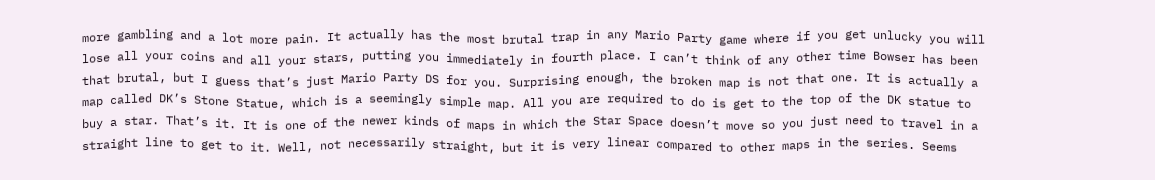more gambling and a lot more pain. It actually has the most brutal trap in any Mario Party game where if you get unlucky you will lose all your coins and all your stars, putting you immediately in fourth place. I can’t think of any other time Bowser has been that brutal, but I guess that’s just Mario Party DS for you. Surprising enough, the broken map is not that one. It is actually a map called DK’s Stone Statue, which is a seemingly simple map. All you are required to do is get to the top of the DK statue to buy a star. That’s it. It is one of the newer kinds of maps in which the Star Space doesn’t move so you just need to travel in a straight line to get to it. Well, not necessarily straight, but it is very linear compared to other maps in the series. Seems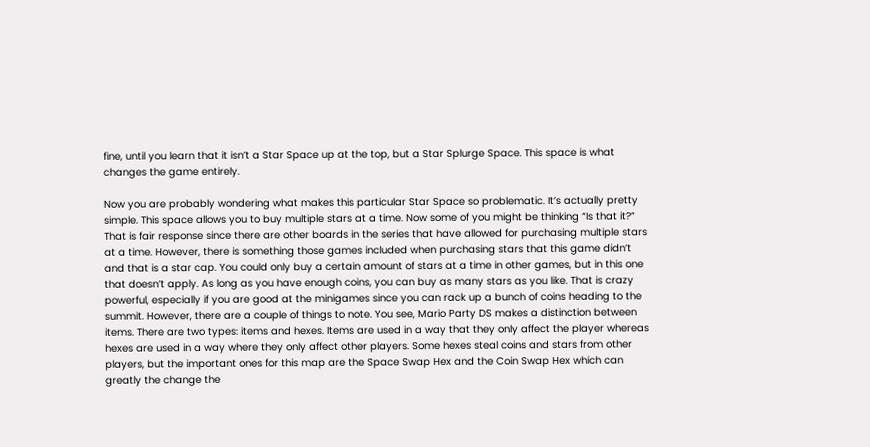fine, until you learn that it isn’t a Star Space up at the top, but a Star Splurge Space. This space is what changes the game entirely.

Now you are probably wondering what makes this particular Star Space so problematic. It’s actually pretty simple. This space allows you to buy multiple stars at a time. Now some of you might be thinking “Is that it?” That is fair response since there are other boards in the series that have allowed for purchasing multiple stars at a time. However, there is something those games included when purchasing stars that this game didn’t and that is a star cap. You could only buy a certain amount of stars at a time in other games, but in this one that doesn’t apply. As long as you have enough coins, you can buy as many stars as you like. That is crazy powerful, especially if you are good at the minigames since you can rack up a bunch of coins heading to the summit. However, there are a couple of things to note. You see, Mario Party DS makes a distinction between items. There are two types: items and hexes. Items are used in a way that they only affect the player whereas hexes are used in a way where they only affect other players. Some hexes steal coins and stars from other players, but the important ones for this map are the Space Swap Hex and the Coin Swap Hex which can greatly the change the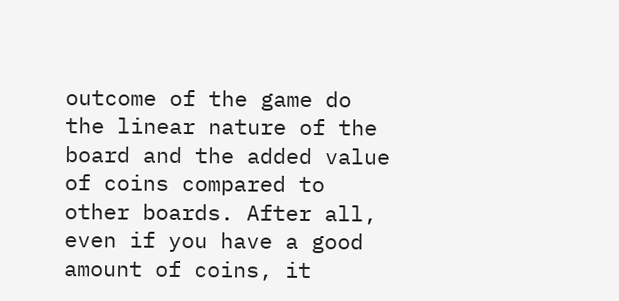outcome of the game do the linear nature of the board and the added value of coins compared to other boards. After all, even if you have a good amount of coins, it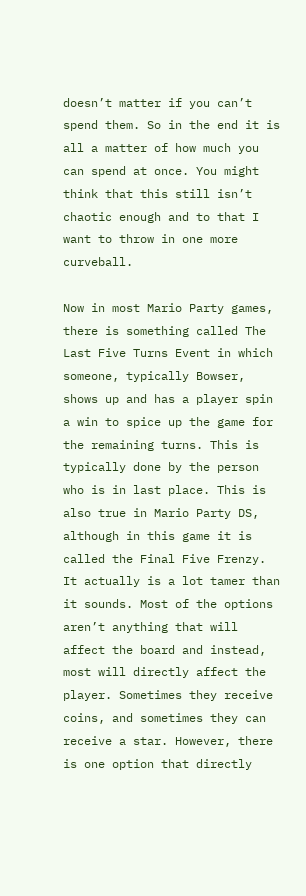doesn’t matter if you can’t spend them. So in the end it is all a matter of how much you can spend at once. You might think that this still isn’t chaotic enough and to that I want to throw in one more curveball.

Now in most Mario Party games, there is something called The Last Five Turns Event in which someone, typically Bowser, shows up and has a player spin a win to spice up the game for the remaining turns. This is typically done by the person who is in last place. This is also true in Mario Party DS, although in this game it is called the Final Five Frenzy. It actually is a lot tamer than it sounds. Most of the options aren’t anything that will affect the board and instead, most will directly affect the player. Sometimes they receive coins, and sometimes they can receive a star. However, there is one option that directly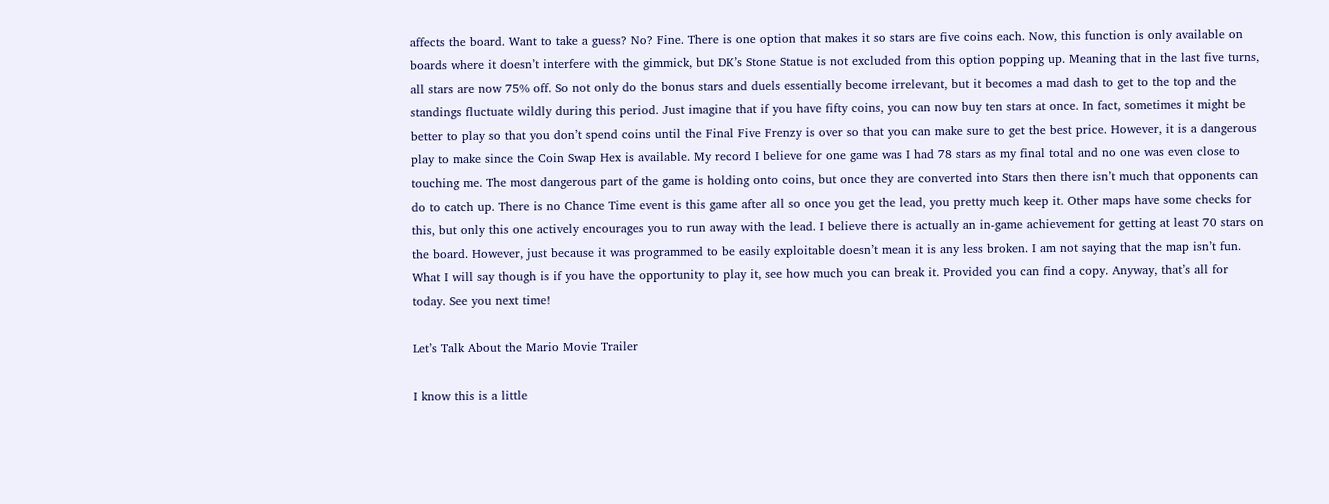affects the board. Want to take a guess? No? Fine. There is one option that makes it so stars are five coins each. Now, this function is only available on boards where it doesn’t interfere with the gimmick, but DK’s Stone Statue is not excluded from this option popping up. Meaning that in the last five turns, all stars are now 75% off. So not only do the bonus stars and duels essentially become irrelevant, but it becomes a mad dash to get to the top and the standings fluctuate wildly during this period. Just imagine that if you have fifty coins, you can now buy ten stars at once. In fact, sometimes it might be better to play so that you don’t spend coins until the Final Five Frenzy is over so that you can make sure to get the best price. However, it is a dangerous play to make since the Coin Swap Hex is available. My record I believe for one game was I had 78 stars as my final total and no one was even close to touching me. The most dangerous part of the game is holding onto coins, but once they are converted into Stars then there isn’t much that opponents can do to catch up. There is no Chance Time event is this game after all so once you get the lead, you pretty much keep it. Other maps have some checks for this, but only this one actively encourages you to run away with the lead. I believe there is actually an in-game achievement for getting at least 70 stars on the board. However, just because it was programmed to be easily exploitable doesn’t mean it is any less broken. I am not saying that the map isn’t fun. What I will say though is if you have the opportunity to play it, see how much you can break it. Provided you can find a copy. Anyway, that’s all for today. See you next time!

Let’s Talk About the Mario Movie Trailer

I know this is a little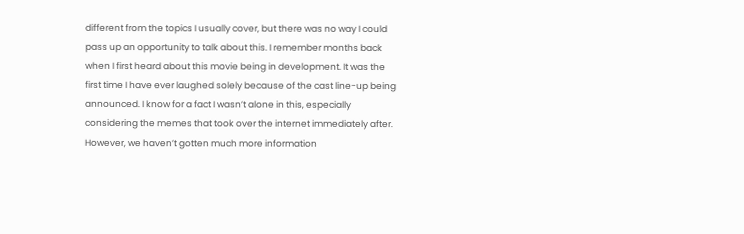different from the topics I usually cover, but there was no way I could pass up an opportunity to talk about this. I remember months back when I first heard about this movie being in development. It was the first time I have ever laughed solely because of the cast line-up being announced. I know for a fact I wasn’t alone in this, especially considering the memes that took over the internet immediately after. However, we haven’t gotten much more information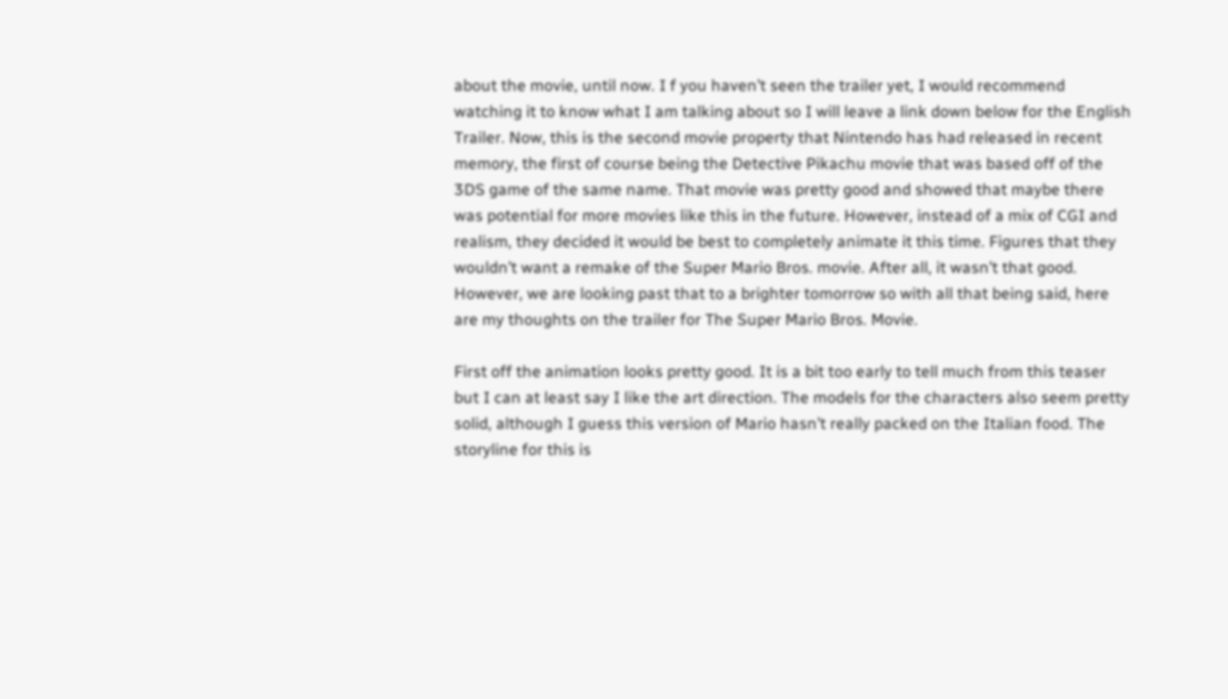about the movie, until now. I f you haven’t seen the trailer yet, I would recommend watching it to know what I am talking about so I will leave a link down below for the English Trailer. Now, this is the second movie property that Nintendo has had released in recent memory, the first of course being the Detective Pikachu movie that was based off of the 3DS game of the same name. That movie was pretty good and showed that maybe there was potential for more movies like this in the future. However, instead of a mix of CGI and realism, they decided it would be best to completely animate it this time. Figures that they wouldn’t want a remake of the Super Mario Bros. movie. After all, it wasn’t that good. However, we are looking past that to a brighter tomorrow so with all that being said, here are my thoughts on the trailer for The Super Mario Bros. Movie.

First off the animation looks pretty good. It is a bit too early to tell much from this teaser but I can at least say I like the art direction. The models for the characters also seem pretty solid, although I guess this version of Mario hasn’t really packed on the Italian food. The storyline for this is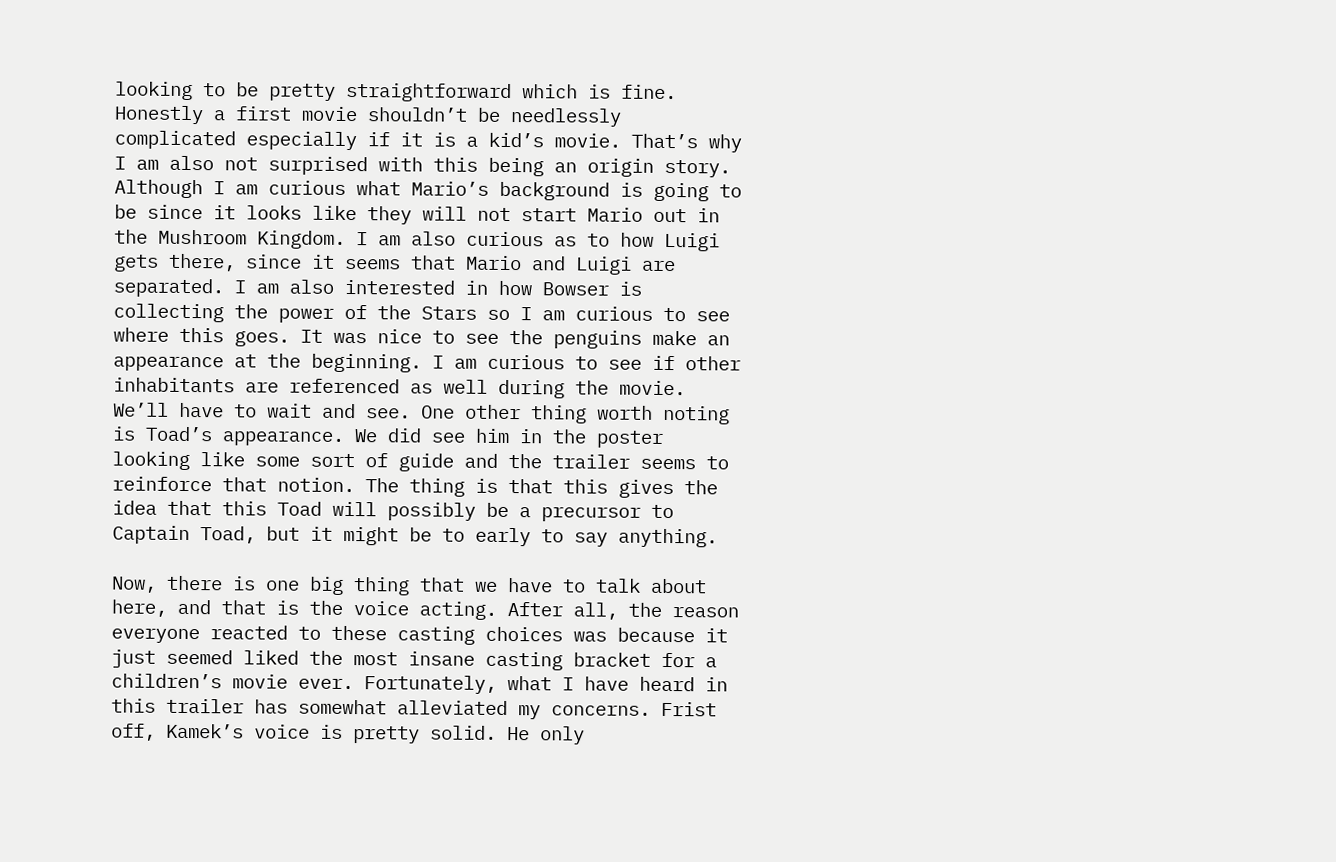looking to be pretty straightforward which is fine. Honestly a first movie shouldn’t be needlessly complicated especially if it is a kid’s movie. That’s why I am also not surprised with this being an origin story. Although I am curious what Mario’s background is going to be since it looks like they will not start Mario out in the Mushroom Kingdom. I am also curious as to how Luigi gets there, since it seems that Mario and Luigi are separated. I am also interested in how Bowser is collecting the power of the Stars so I am curious to see where this goes. It was nice to see the penguins make an appearance at the beginning. I am curious to see if other inhabitants are referenced as well during the movie. We’ll have to wait and see. One other thing worth noting is Toad’s appearance. We did see him in the poster looking like some sort of guide and the trailer seems to reinforce that notion. The thing is that this gives the idea that this Toad will possibly be a precursor to Captain Toad, but it might be to early to say anything.

Now, there is one big thing that we have to talk about here, and that is the voice acting. After all, the reason everyone reacted to these casting choices was because it just seemed liked the most insane casting bracket for a children’s movie ever. Fortunately, what I have heard in this trailer has somewhat alleviated my concerns. Frist off, Kamek’s voice is pretty solid. He only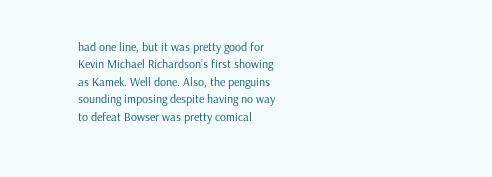had one line, but it was pretty good for Kevin Michael Richardson’s first showing as Kamek. Well done. Also, the penguins sounding imposing despite having no way to defeat Bowser was pretty comical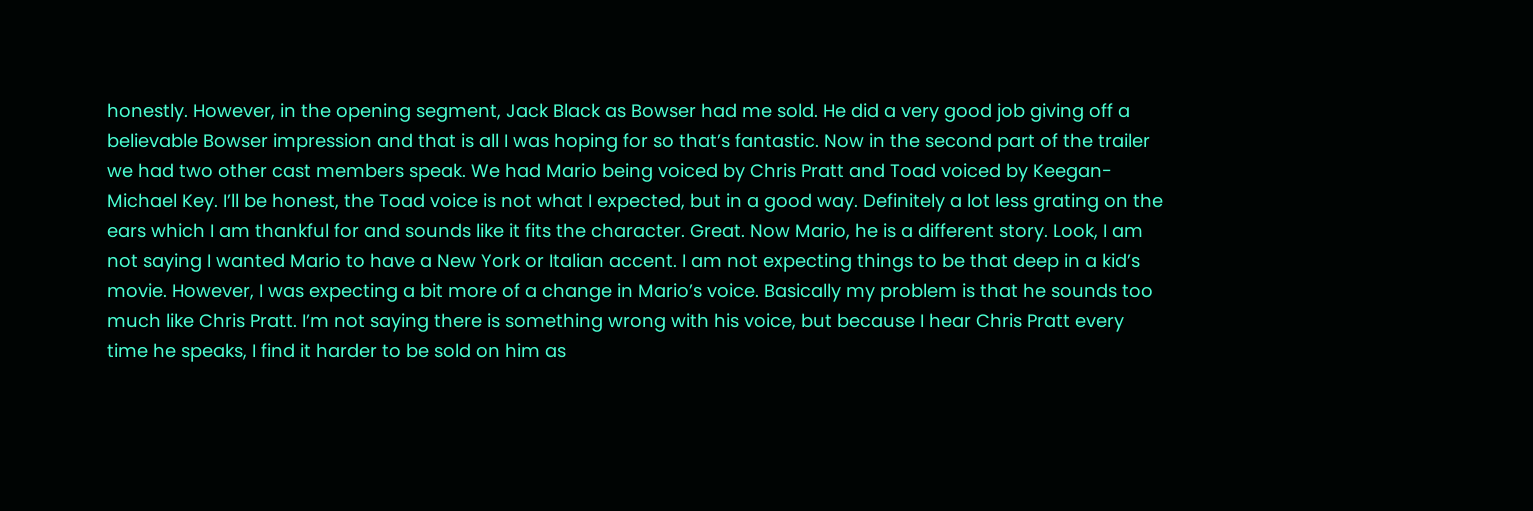honestly. However, in the opening segment, Jack Black as Bowser had me sold. He did a very good job giving off a believable Bowser impression and that is all I was hoping for so that’s fantastic. Now in the second part of the trailer we had two other cast members speak. We had Mario being voiced by Chris Pratt and Toad voiced by Keegan-Michael Key. I’ll be honest, the Toad voice is not what I expected, but in a good way. Definitely a lot less grating on the ears which I am thankful for and sounds like it fits the character. Great. Now Mario, he is a different story. Look, I am not saying I wanted Mario to have a New York or Italian accent. I am not expecting things to be that deep in a kid’s movie. However, I was expecting a bit more of a change in Mario’s voice. Basically my problem is that he sounds too much like Chris Pratt. I’m not saying there is something wrong with his voice, but because I hear Chris Pratt every time he speaks, I find it harder to be sold on him as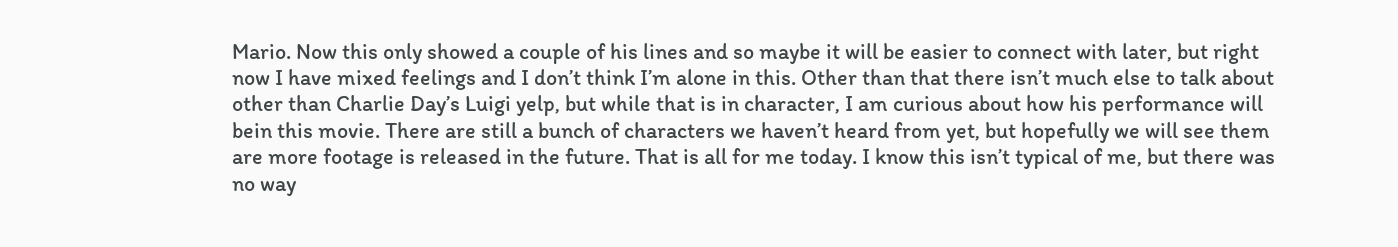Mario. Now this only showed a couple of his lines and so maybe it will be easier to connect with later, but right now I have mixed feelings and I don’t think I’m alone in this. Other than that there isn’t much else to talk about other than Charlie Day’s Luigi yelp, but while that is in character, I am curious about how his performance will bein this movie. There are still a bunch of characters we haven’t heard from yet, but hopefully we will see them are more footage is released in the future. That is all for me today. I know this isn’t typical of me, but there was no way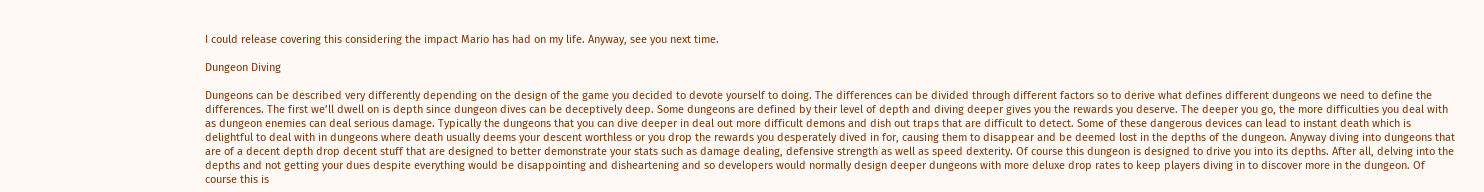I could release covering this considering the impact Mario has had on my life. Anyway, see you next time.

Dungeon Diving

Dungeons can be described very differently depending on the design of the game you decided to devote yourself to doing. The differences can be divided through different factors so to derive what defines different dungeons we need to define the differences. The first we’ll dwell on is depth since dungeon dives can be deceptively deep. Some dungeons are defined by their level of depth and diving deeper gives you the rewards you deserve. The deeper you go, the more difficulties you deal with as dungeon enemies can deal serious damage. Typically the dungeons that you can dive deeper in deal out more difficult demons and dish out traps that are difficult to detect. Some of these dangerous devices can lead to instant death which is delightful to deal with in dungeons where death usually deems your descent worthless or you drop the rewards you desperately dived in for, causing them to disappear and be deemed lost in the depths of the dungeon. Anyway diving into dungeons that are of a decent depth drop decent stuff that are designed to better demonstrate your stats such as damage dealing, defensive strength as well as speed dexterity. Of course this dungeon is designed to drive you into its depths. After all, delving into the depths and not getting your dues despite everything would be disappointing and disheartening and so developers would normally design deeper dungeons with more deluxe drop rates to keep players diving in to discover more in the dungeon. Of course this is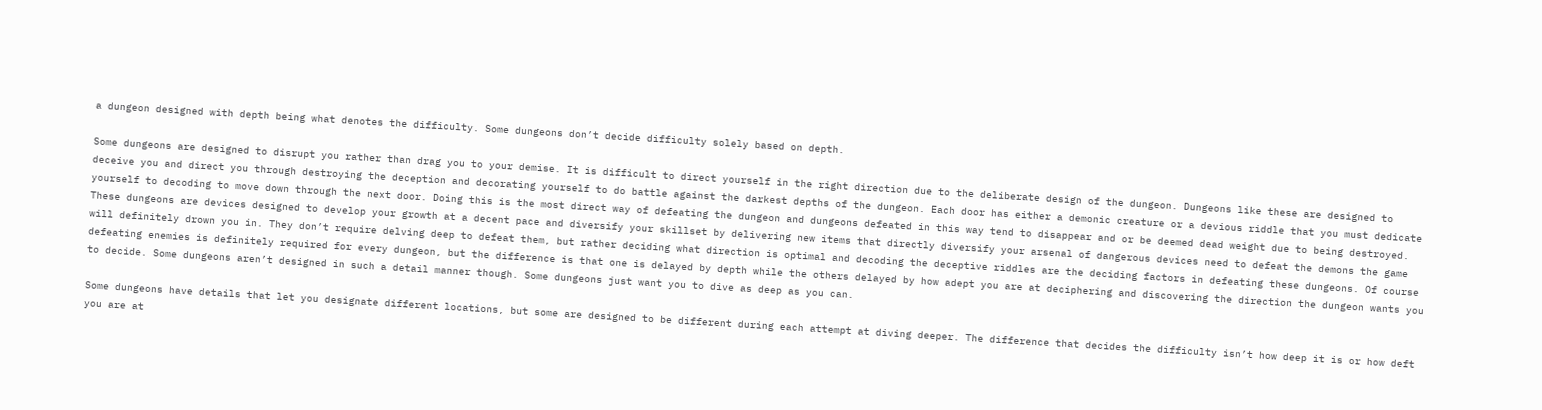a dungeon designed with depth being what denotes the difficulty. Some dungeons don’t decide difficulty solely based on depth.

Some dungeons are designed to disrupt you rather than drag you to your demise. It is difficult to direct yourself in the right direction due to the deliberate design of the dungeon. Dungeons like these are designed to deceive you and direct you through destroying the deception and decorating yourself to do battle against the darkest depths of the dungeon. Each door has either a demonic creature or a devious riddle that you must dedicate yourself to decoding to move down through the next door. Doing this is the most direct way of defeating the dungeon and dungeons defeated in this way tend to disappear and or be deemed dead weight due to being destroyed. These dungeons are devices designed to develop your growth at a decent pace and diversify your skillset by delivering new items that directly diversify your arsenal of dangerous devices need to defeat the demons the game will definitely drown you in. They don’t require delving deep to defeat them, but rather deciding what direction is optimal and decoding the deceptive riddles are the deciding factors in defeating these dungeons. Of course defeating enemies is definitely required for every dungeon, but the difference is that one is delayed by depth while the others delayed by how adept you are at deciphering and discovering the direction the dungeon wants you to decide. Some dungeons aren’t designed in such a detail manner though. Some dungeons just want you to dive as deep as you can.

Some dungeons have details that let you designate different locations, but some are designed to be different during each attempt at diving deeper. The difference that decides the difficulty isn’t how deep it is or how deft you are at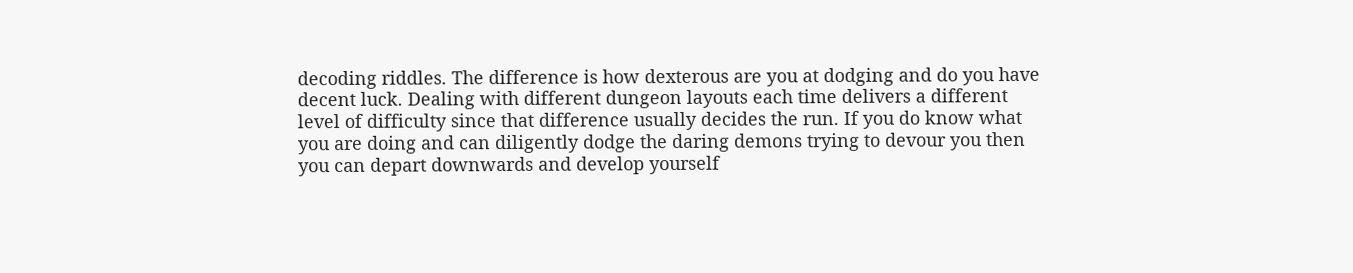decoding riddles. The difference is how dexterous are you at dodging and do you have decent luck. Dealing with different dungeon layouts each time delivers a different level of difficulty since that difference usually decides the run. If you do know what you are doing and can diligently dodge the daring demons trying to devour you then you can depart downwards and develop yourself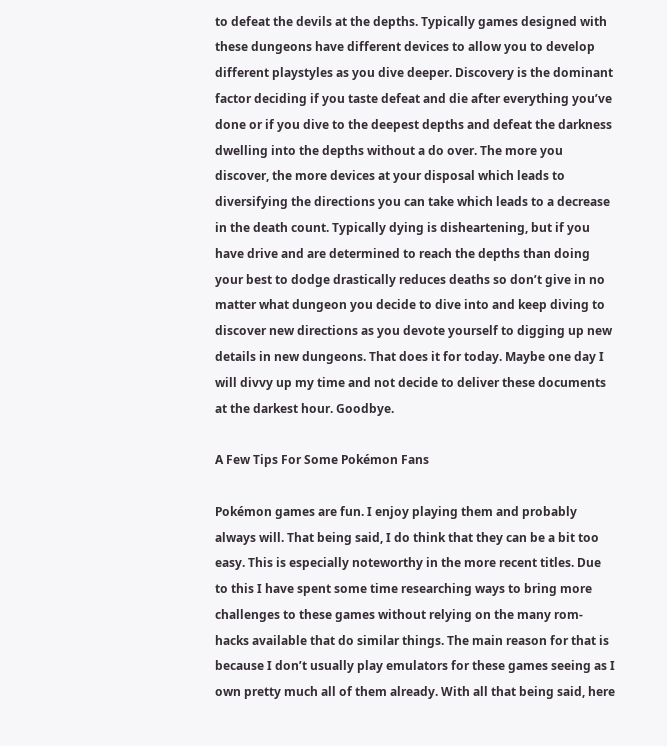to defeat the devils at the depths. Typically games designed with these dungeons have different devices to allow you to develop different playstyles as you dive deeper. Discovery is the dominant factor deciding if you taste defeat and die after everything you’ve done or if you dive to the deepest depths and defeat the darkness dwelling into the depths without a do over. The more you discover, the more devices at your disposal which leads to diversifying the directions you can take which leads to a decrease in the death count. Typically dying is disheartening, but if you have drive and are determined to reach the depths than doing your best to dodge drastically reduces deaths so don’t give in no matter what dungeon you decide to dive into and keep diving to discover new directions as you devote yourself to digging up new details in new dungeons. That does it for today. Maybe one day I will divvy up my time and not decide to deliver these documents at the darkest hour. Goodbye.

A Few Tips For Some Pokémon Fans

Pokémon games are fun. I enjoy playing them and probably always will. That being said, I do think that they can be a bit too easy. This is especially noteworthy in the more recent titles. Due to this I have spent some time researching ways to bring more challenges to these games without relying on the many rom-hacks available that do similar things. The main reason for that is because I don’t usually play emulators for these games seeing as I own pretty much all of them already. With all that being said, here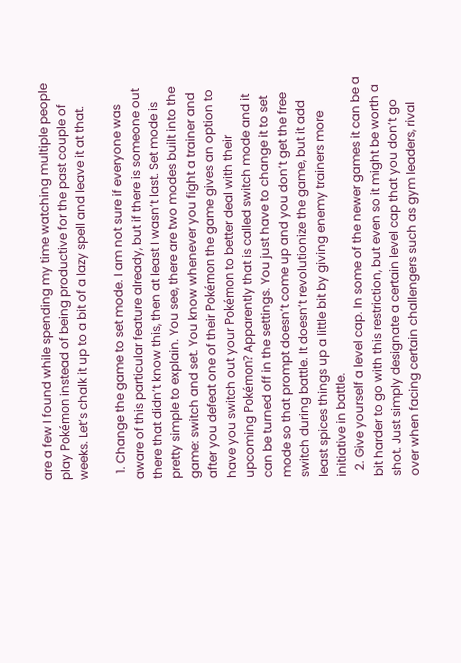are a few I found while spending my time watching multiple people play Pokémon instead of being productive for the past couple of weeks. Let’s chalk it up to a bit of a lazy spell and leave it at that.

  1. Change the game to set mode. I am not sure if everyone was aware of this particular feature already, but if there is someone out there that didn’t know this, then at least I wasn’t last. Set mode is pretty simple to explain. You see, there are two modes built into the game: switch and set. You know whenever you fight a trainer and after you defeat one of their Pokémon the game gives an option to have you switch out your Pokémon to better deal with their upcoming Pokémon? Apparently that is called switch mode and it can be turned off in the settings. You just have to change it to set mode so that prompt doesn’t come up and you don’t get the free switch during battle. It doesn’t revolutionize the game, but it add least spices things up a little bit by giving enemy trainers more initiative in battle.
  2. Give yourself a level cap. In some of the newer games it can be a bit harder to go with this restriction, but even so it might be worth a shot. Just simply designate a certain level cap that you don’t go over when facing certain challengers such as gym leaders, rival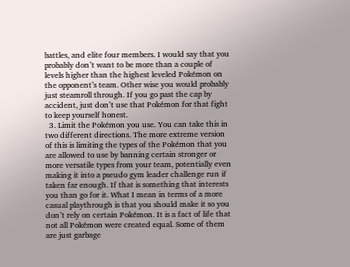battles, and elite four members. I would say that you probably don’t want to be more than a couple of levels higher than the highest leveled Pokémon on the opponent’s team. Other wise you would probably just steamroll through. If you go past the cap by accident, just don’t use that Pokémon for that fight to keep yourself honest.
  3. Limit the Pokémon you use. You can take this in two different directions. The more extreme version of this is limiting the types of the Pokémon that you are allowed to use by banning certain stronger or more versatile types from your team, potentially even making it into a pseudo gym leader challenge run if taken far enough. If that is something that interests you than go for it. What I mean in terms of a more casual playthrough is that you should make it so you don’t rely on certain Pokémon. It is a fact of life that not all Pokémon were created equal. Some of them are just garbage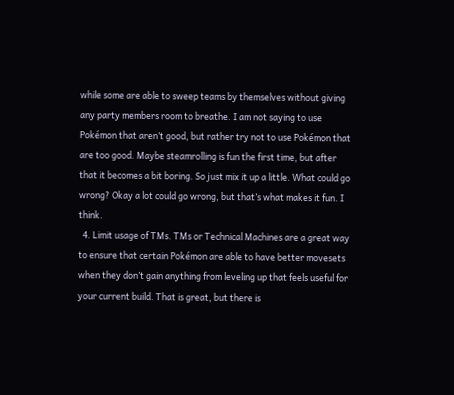while some are able to sweep teams by themselves without giving any party members room to breathe. I am not saying to use Pokémon that aren’t good, but rather try not to use Pokémon that are too good. Maybe steamrolling is fun the first time, but after that it becomes a bit boring. So just mix it up a little. What could go wrong? Okay a lot could go wrong, but that’s what makes it fun. I think.
  4. Limit usage of TMs. TMs or Technical Machines are a great way to ensure that certain Pokémon are able to have better movesets when they don’t gain anything from leveling up that feels useful for your current build. That is great, but there is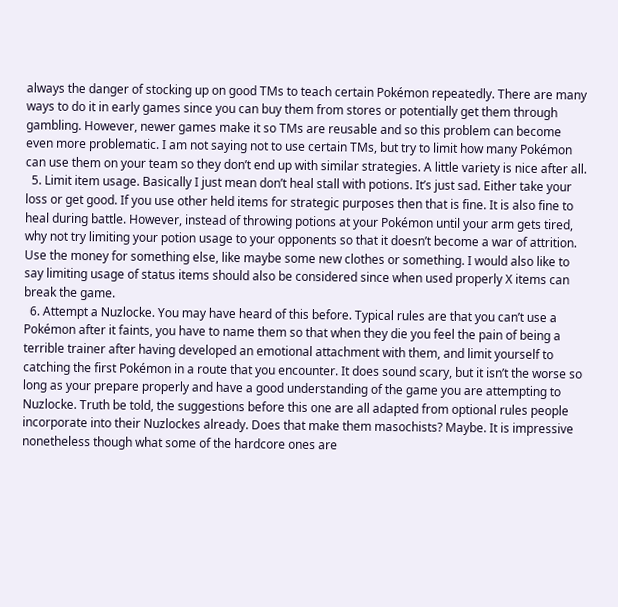always the danger of stocking up on good TMs to teach certain Pokémon repeatedly. There are many ways to do it in early games since you can buy them from stores or potentially get them through gambling. However, newer games make it so TMs are reusable and so this problem can become even more problematic. I am not saying not to use certain TMs, but try to limit how many Pokémon can use them on your team so they don’t end up with similar strategies. A little variety is nice after all.
  5. Limit item usage. Basically I just mean don’t heal stall with potions. It’s just sad. Either take your loss or get good. If you use other held items for strategic purposes then that is fine. It is also fine to heal during battle. However, instead of throwing potions at your Pokémon until your arm gets tired, why not try limiting your potion usage to your opponents so that it doesn’t become a war of attrition. Use the money for something else, like maybe some new clothes or something. I would also like to say limiting usage of status items should also be considered since when used properly X items can break the game.
  6. Attempt a Nuzlocke. You may have heard of this before. Typical rules are that you can’t use a Pokémon after it faints, you have to name them so that when they die you feel the pain of being a terrible trainer after having developed an emotional attachment with them, and limit yourself to catching the first Pokémon in a route that you encounter. It does sound scary, but it isn’t the worse so long as your prepare properly and have a good understanding of the game you are attempting to Nuzlocke. Truth be told, the suggestions before this one are all adapted from optional rules people incorporate into their Nuzlockes already. Does that make them masochists? Maybe. It is impressive nonetheless though what some of the hardcore ones are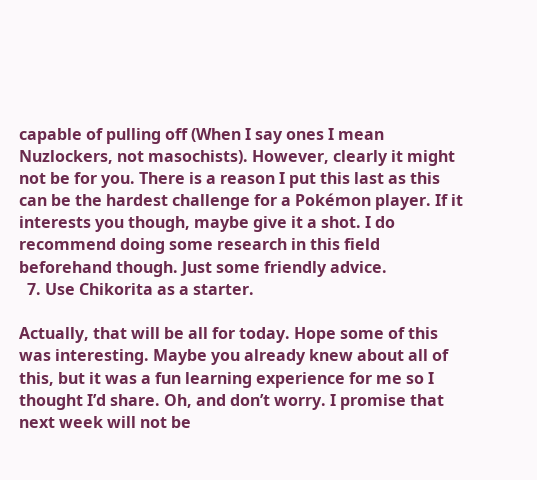capable of pulling off (When I say ones I mean Nuzlockers, not masochists). However, clearly it might not be for you. There is a reason I put this last as this can be the hardest challenge for a Pokémon player. If it interests you though, maybe give it a shot. I do recommend doing some research in this field beforehand though. Just some friendly advice.
  7. Use Chikorita as a starter.

Actually, that will be all for today. Hope some of this was interesting. Maybe you already knew about all of this, but it was a fun learning experience for me so I thought I’d share. Oh, and don’t worry. I promise that next week will not be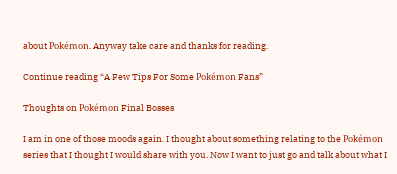about Pokémon. Anyway take care and thanks for reading.

Continue reading “A Few Tips For Some Pokémon Fans”

Thoughts on Pokémon Final Bosses

I am in one of those moods again. I thought about something relating to the Pokémon series that I thought I would share with you. Now I want to just go and talk about what I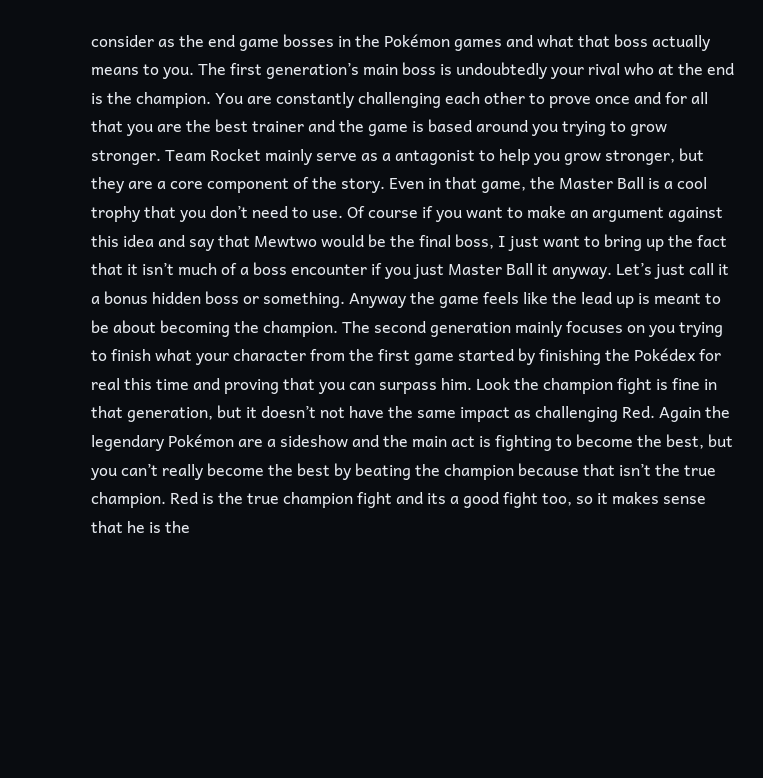consider as the end game bosses in the Pokémon games and what that boss actually means to you. The first generation’s main boss is undoubtedly your rival who at the end is the champion. You are constantly challenging each other to prove once and for all that you are the best trainer and the game is based around you trying to grow stronger. Team Rocket mainly serve as a antagonist to help you grow stronger, but they are a core component of the story. Even in that game, the Master Ball is a cool trophy that you don’t need to use. Of course if you want to make an argument against this idea and say that Mewtwo would be the final boss, I just want to bring up the fact that it isn’t much of a boss encounter if you just Master Ball it anyway. Let’s just call it a bonus hidden boss or something. Anyway the game feels like the lead up is meant to be about becoming the champion. The second generation mainly focuses on you trying to finish what your character from the first game started by finishing the Pokédex for real this time and proving that you can surpass him. Look the champion fight is fine in that generation, but it doesn’t not have the same impact as challenging Red. Again the legendary Pokémon are a sideshow and the main act is fighting to become the best, but you can’t really become the best by beating the champion because that isn’t the true champion. Red is the true champion fight and its a good fight too, so it makes sense that he is the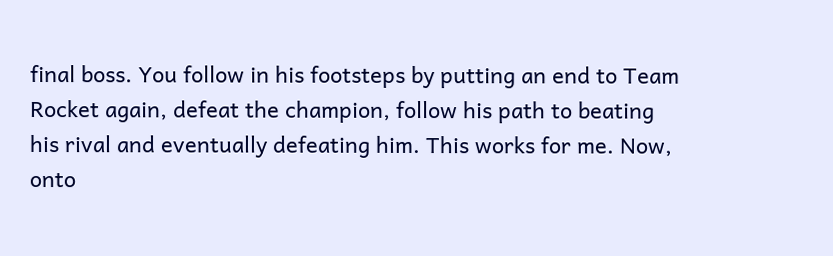final boss. You follow in his footsteps by putting an end to Team Rocket again, defeat the champion, follow his path to beating his rival and eventually defeating him. This works for me. Now, onto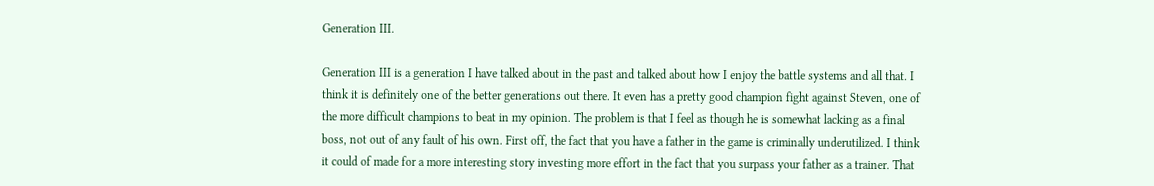Generation III.

Generation III is a generation I have talked about in the past and talked about how I enjoy the battle systems and all that. I think it is definitely one of the better generations out there. It even has a pretty good champion fight against Steven, one of the more difficult champions to beat in my opinion. The problem is that I feel as though he is somewhat lacking as a final boss, not out of any fault of his own. First off, the fact that you have a father in the game is criminally underutilized. I think it could of made for a more interesting story investing more effort in the fact that you surpass your father as a trainer. That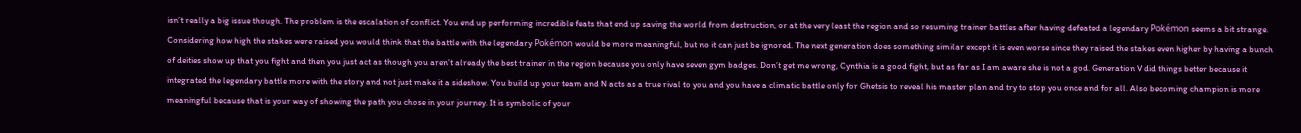isn’t really a big issue though. The problem is the escalation of conflict. You end up performing incredible feats that end up saving the world from destruction, or at the very least the region and so resuming trainer battles after having defeated a legendary Pokémon seems a bit strange. Considering how high the stakes were raised you would think that the battle with the legendary Pokémon would be more meaningful, but no it can just be ignored. The next generation does something similar except it is even worse since they raised the stakes even higher by having a bunch of deities show up that you fight and then you just act as though you aren’t already the best trainer in the region because you only have seven gym badges. Don’t get me wrong, Cynthia is a good fight, but as far as I am aware she is not a god. Generation V did things better because it integrated the legendary battle more with the story and not just make it a sideshow. You build up your team and N acts as a true rival to you and you have a climatic battle only for Ghetsis to reveal his master plan and try to stop you once and for all. Also becoming champion is more meaningful because that is your way of showing the path you chose in your journey. It is symbolic of your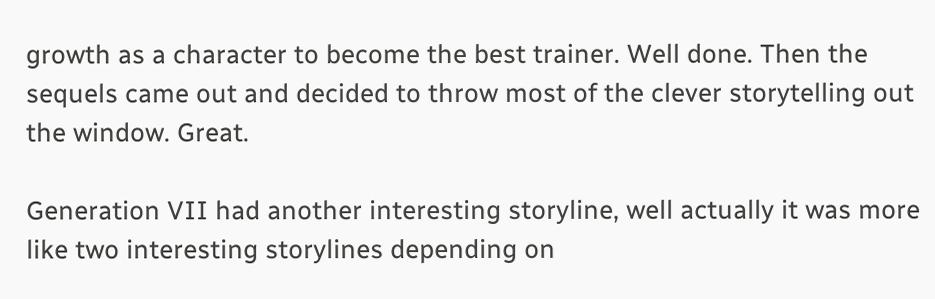growth as a character to become the best trainer. Well done. Then the sequels came out and decided to throw most of the clever storytelling out the window. Great.

Generation VII had another interesting storyline, well actually it was more like two interesting storylines depending on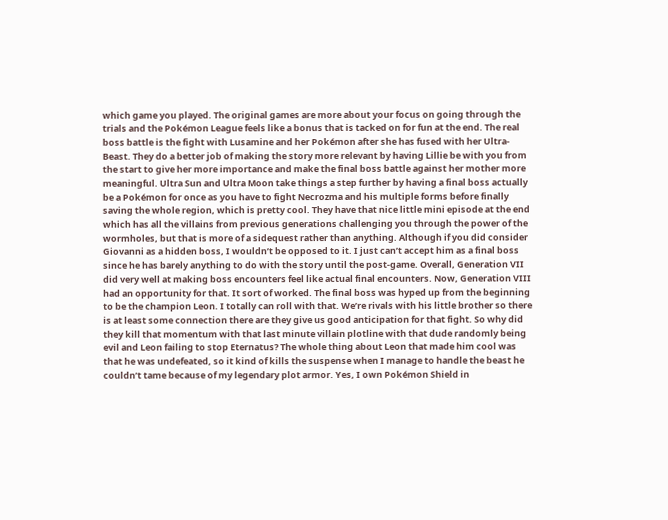which game you played. The original games are more about your focus on going through the trials and the Pokémon League feels like a bonus that is tacked on for fun at the end. The real boss battle is the fight with Lusamine and her Pokémon after she has fused with her Ultra-Beast. They do a better job of making the story more relevant by having Lillie be with you from the start to give her more importance and make the final boss battle against her mother more meaningful. Ultra Sun and Ultra Moon take things a step further by having a final boss actually be a Pokémon for once as you have to fight Necrozma and his multiple forms before finally saving the whole region, which is pretty cool. They have that nice little mini episode at the end which has all the villains from previous generations challenging you through the power of the wormholes, but that is more of a sidequest rather than anything. Although if you did consider Giovanni as a hidden boss, I wouldn’t be opposed to it. I just can’t accept him as a final boss since he has barely anything to do with the story until the post-game. Overall, Generation VII did very well at making boss encounters feel like actual final encounters. Now, Generation VIII had an opportunity for that. It sort of worked. The final boss was hyped up from the beginning to be the champion Leon. I totally can roll with that. We’re rivals with his little brother so there is at least some connection there are they give us good anticipation for that fight. So why did they kill that momentum with that last minute villain plotline with that dude randomly being evil and Leon failing to stop Eternatus? The whole thing about Leon that made him cool was that he was undefeated, so it kind of kills the suspense when I manage to handle the beast he couldn’t tame because of my legendary plot armor. Yes, I own Pokémon Shield in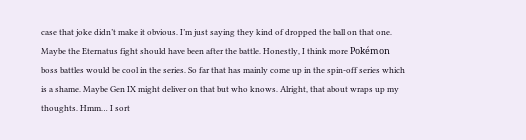case that joke didn’t make it obvious. I’m just saying they kind of dropped the ball on that one. Maybe the Eternatus fight should have been after the battle. Honestly, I think more Pokémon boss battles would be cool in the series. So far that has mainly come up in the spin-off series which is a shame. Maybe Gen IX might deliver on that but who knows. Alright, that about wraps up my thoughts. Hmm… I sort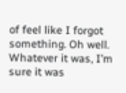of feel like I forgot something. Oh well. Whatever it was, I’m sure it was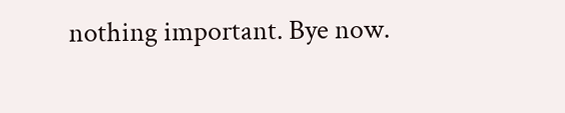nothing important. Bye now.